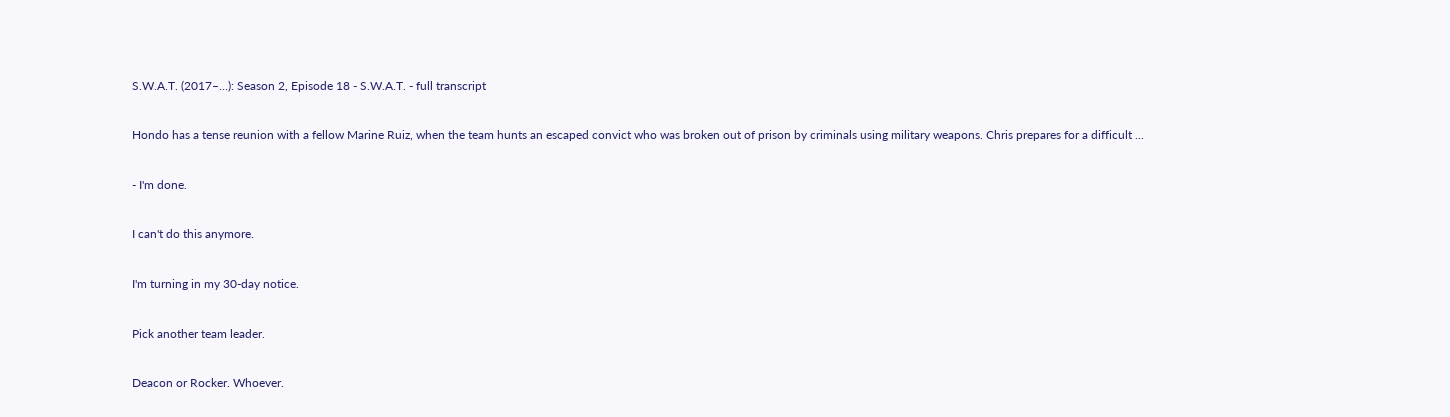S.W.A.T. (2017–…): Season 2, Episode 18 - S.W.A.T. - full transcript

Hondo has a tense reunion with a fellow Marine Ruiz, when the team hunts an escaped convict who was broken out of prison by criminals using military weapons. Chris prepares for a difficult ...

- I'm done.

I can't do this anymore.

I'm turning in my 30-day notice.

Pick another team leader.

Deacon or Rocker. Whoever.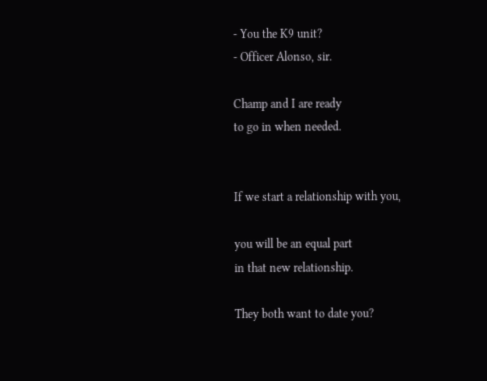- You the K9 unit?
- Officer Alonso, sir.

Champ and I are ready
to go in when needed.


If we start a relationship with you,

you will be an equal part
in that new relationship.

They both want to date you?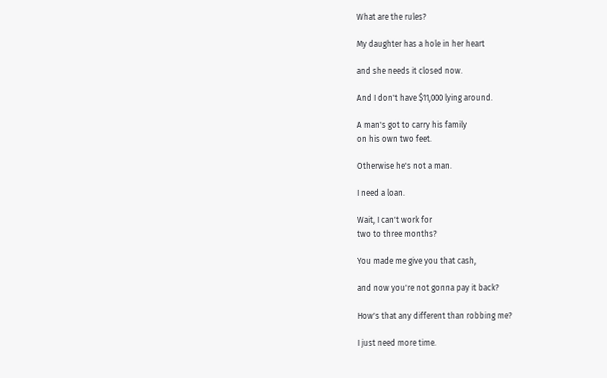What are the rules?

My daughter has a hole in her heart

and she needs it closed now.

And I don't have $11,000 lying around.

A man's got to carry his family
on his own two feet.

Otherwise he's not a man.

I need a loan.

Wait, I can't work for
two to three months?

You made me give you that cash,

and now you're not gonna pay it back?

How's that any different than robbing me?

I just need more time.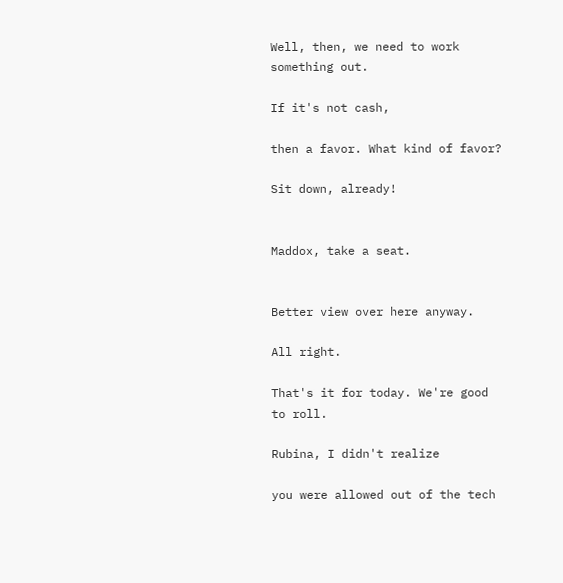Well, then, we need to work
something out.

If it's not cash,

then a favor. What kind of favor?

Sit down, already!


Maddox, take a seat.


Better view over here anyway.

All right.

That's it for today. We're good to roll.

Rubina, I didn't realize

you were allowed out of the tech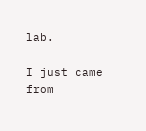lab.

I just came from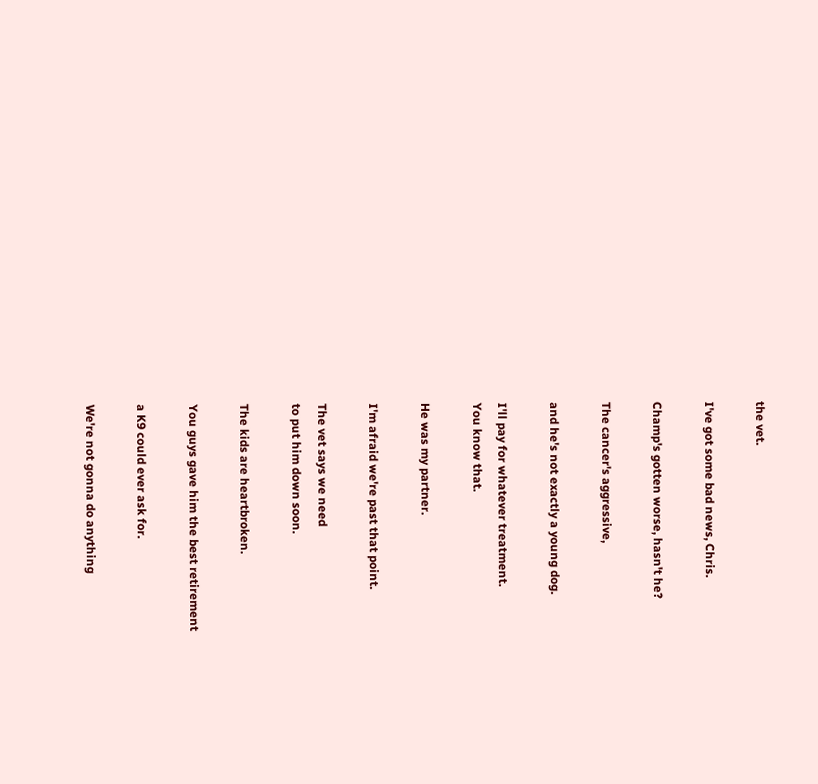the vet.

I've got some bad news, Chris.

Champ's gotten worse, hasn't he?

The cancer's aggressive,

and he's not exactly a young dog.

I'll pay for whatever treatment.
You know that.

He was my partner.

I'm afraid we're past that point.

The vet says we need
to put him down soon.

The kids are heartbroken.

You guys gave him the best retirement

a K9 could ever ask for.

We're not gonna do anything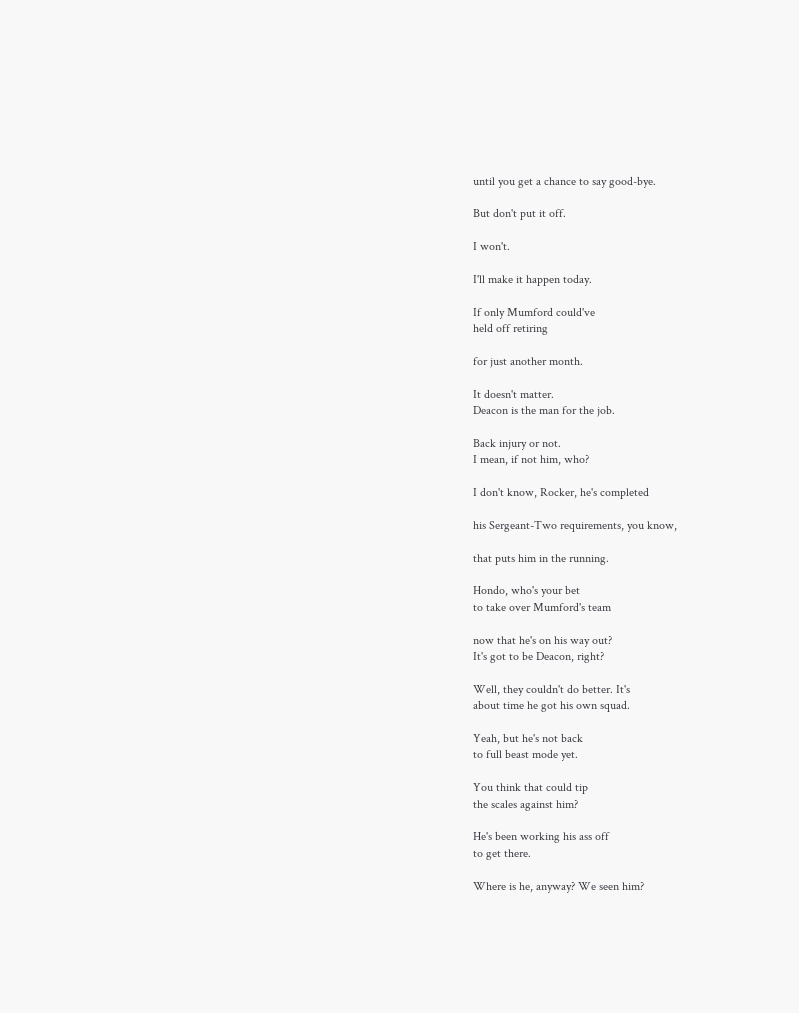until you get a chance to say good-bye.

But don't put it off.

I won't.

I'll make it happen today.

If only Mumford could've
held off retiring

for just another month.

It doesn't matter.
Deacon is the man for the job.

Back injury or not.
I mean, if not him, who?

I don't know, Rocker, he's completed

his Sergeant-Two requirements, you know,

that puts him in the running.

Hondo, who's your bet
to take over Mumford's team

now that he's on his way out?
It's got to be Deacon, right?

Well, they couldn't do better. It's
about time he got his own squad.

Yeah, but he's not back
to full beast mode yet.

You think that could tip
the scales against him?

He's been working his ass off
to get there.

Where is he, anyway? We seen him?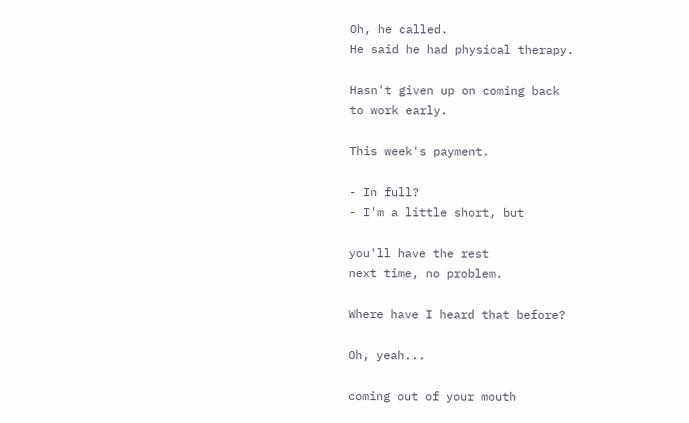Oh, he called.
He said he had physical therapy.

Hasn't given up on coming back
to work early.

This week's payment.

- In full?
- I'm a little short, but

you'll have the rest
next time, no problem.

Where have I heard that before?

Oh, yeah...

coming out of your mouth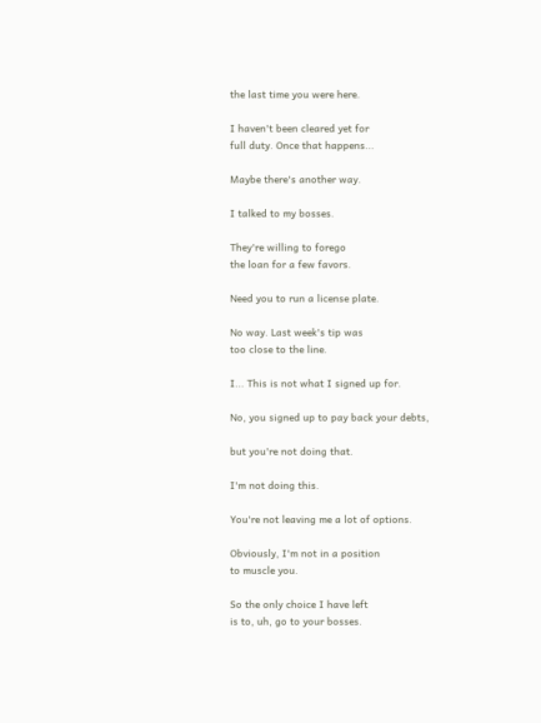the last time you were here.

I haven't been cleared yet for
full duty. Once that happens...

Maybe there's another way.

I talked to my bosses.

They're willing to forego
the loan for a few favors.

Need you to run a license plate.

No way. Last week's tip was
too close to the line.

I... This is not what I signed up for.

No, you signed up to pay back your debts,

but you're not doing that.

I'm not doing this.

You're not leaving me a lot of options.

Obviously, I'm not in a position
to muscle you.

So the only choice I have left
is to, uh, go to your bosses.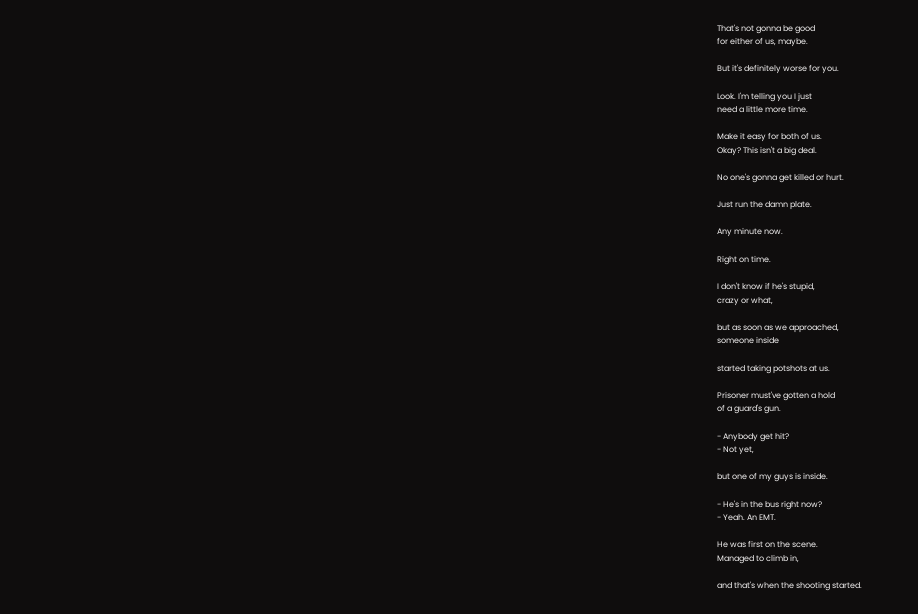That's not gonna be good
for either of us, maybe.

But it's definitely worse for you.

Look. I'm telling you I just
need a little more time.

Make it easy for both of us.
Okay? This isn't a big deal.

No one's gonna get killed or hurt.

Just run the damn plate.

Any minute now.

Right on time.

I don't know if he's stupid,
crazy or what,

but as soon as we approached,
someone inside

started taking potshots at us.

Prisoner must've gotten a hold
of a guard's gun.

- Anybody get hit?
- Not yet,

but one of my guys is inside.

- He's in the bus right now?
- Yeah. An EMT.

He was first on the scene.
Managed to climb in,

and that's when the shooting started.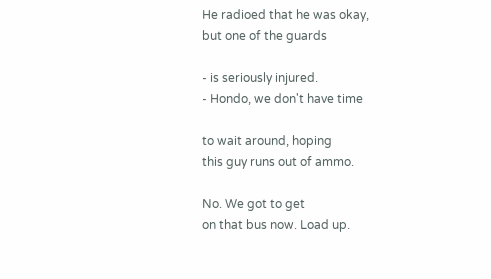He radioed that he was okay,
but one of the guards

- is seriously injured.
- Hondo, we don't have time

to wait around, hoping
this guy runs out of ammo.

No. We got to get
on that bus now. Load up.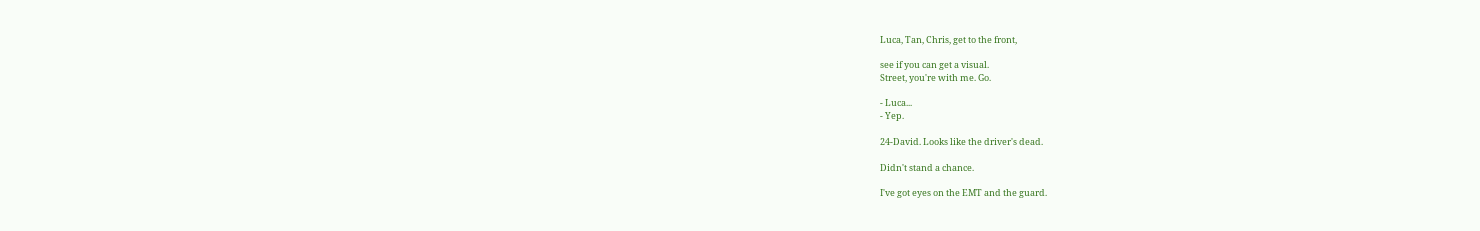Luca, Tan, Chris, get to the front,

see if you can get a visual.
Street, you're with me. Go.

- Luca...
- Yep.

24-David. Looks like the driver's dead.

Didn't stand a chance.

I've got eyes on the EMT and the guard.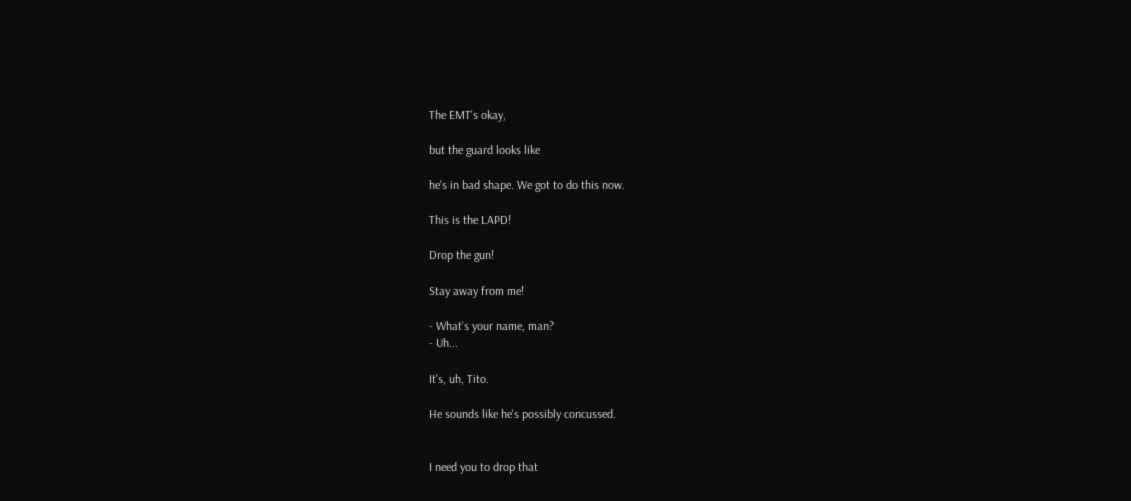The EMT's okay,

but the guard looks like

he's in bad shape. We got to do this now.

This is the LAPD!

Drop the gun!

Stay away from me!

- What's your name, man?
- Uh...

It's, uh, Tito.

He sounds like he's possibly concussed.


I need you to drop that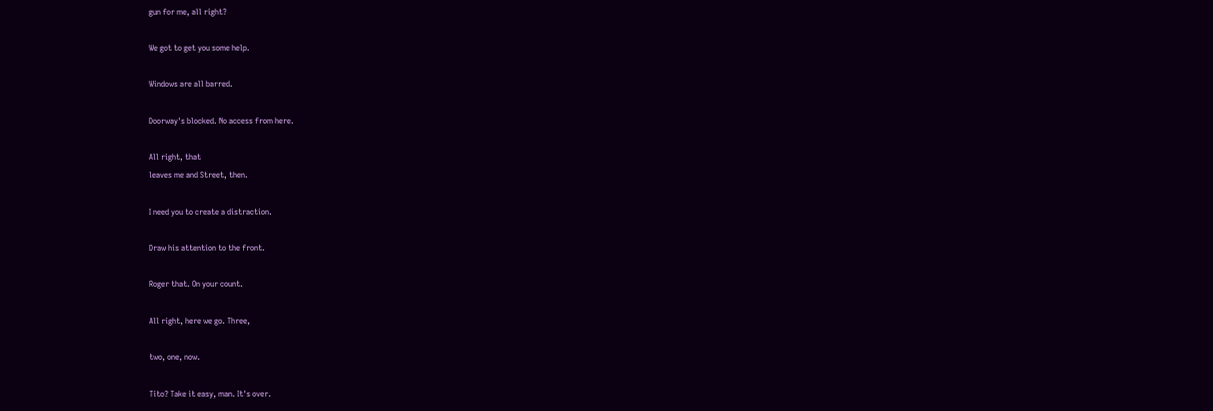gun for me, all right?

We got to get you some help.

Windows are all barred.

Doorway's blocked. No access from here.

All right, that
leaves me and Street, then.

I need you to create a distraction.

Draw his attention to the front.

Roger that. On your count.

All right, here we go. Three,

two, one, now.

Tito? Take it easy, man. It's over.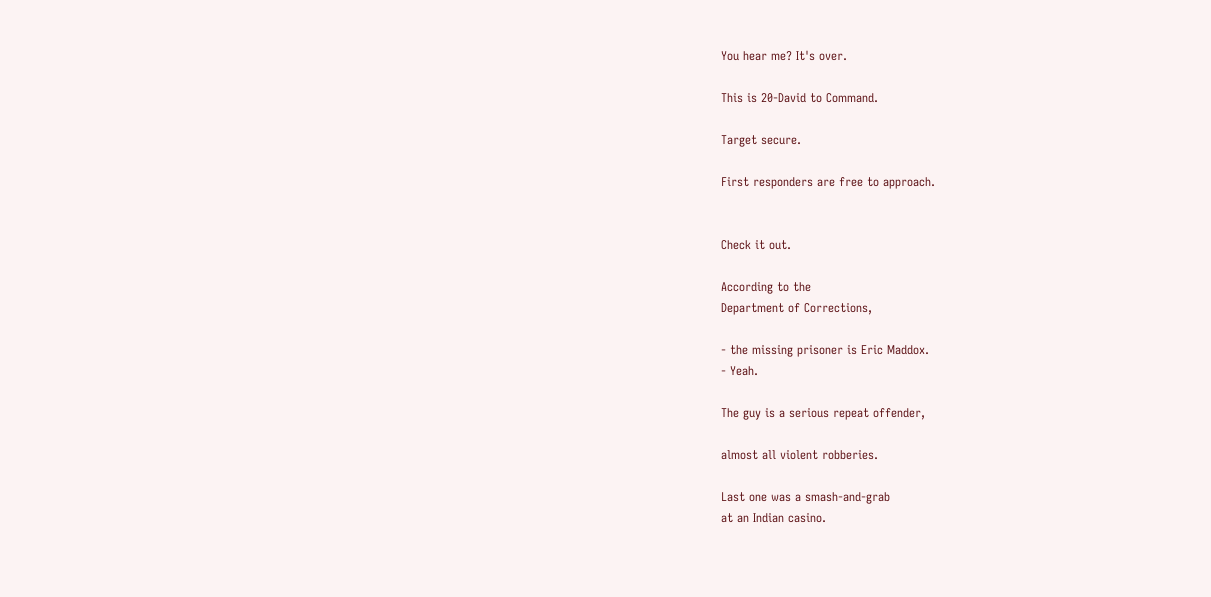You hear me? It's over.

This is 20-David to Command.

Target secure.

First responders are free to approach.


Check it out.

According to the
Department of Corrections,

- the missing prisoner is Eric Maddox.
- Yeah.

The guy is a serious repeat offender,

almost all violent robberies.

Last one was a smash-and-grab
at an Indian casino.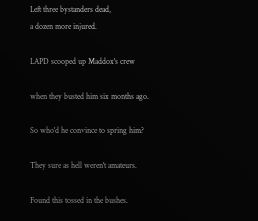Left three bystanders dead,
a dozen more injured.

LAPD scooped up Maddox's crew

when they busted him six months ago.

So who'd he convince to spring him?

They sure as hell weren't amateurs.

Found this tossed in the bushes.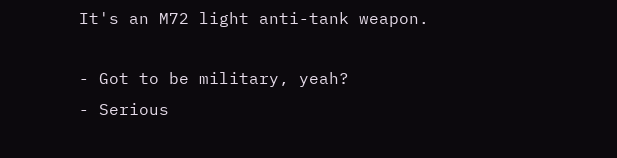It's an M72 light anti-tank weapon.

- Got to be military, yeah?
- Serious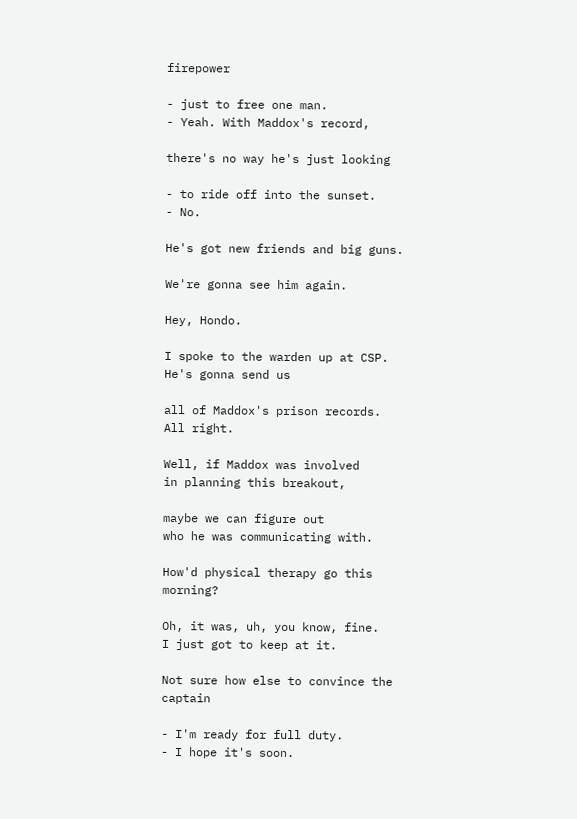firepower

- just to free one man.
- Yeah. With Maddox's record,

there's no way he's just looking

- to ride off into the sunset.
- No.

He's got new friends and big guns.

We're gonna see him again.

Hey, Hondo.

I spoke to the warden up at CSP.
He's gonna send us

all of Maddox's prison records.
All right.

Well, if Maddox was involved
in planning this breakout,

maybe we can figure out
who he was communicating with.

How'd physical therapy go this morning?

Oh, it was, uh, you know, fine.
I just got to keep at it.

Not sure how else to convince the captain

- I'm ready for full duty.
- I hope it's soon.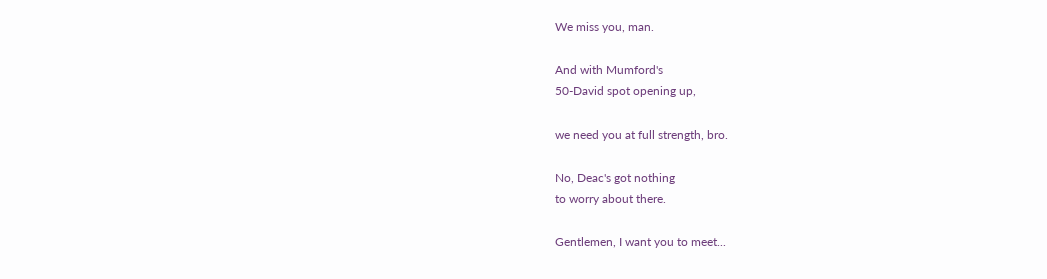We miss you, man.

And with Mumford's
50-David spot opening up,

we need you at full strength, bro.

No, Deac's got nothing
to worry about there.

Gentlemen, I want you to meet...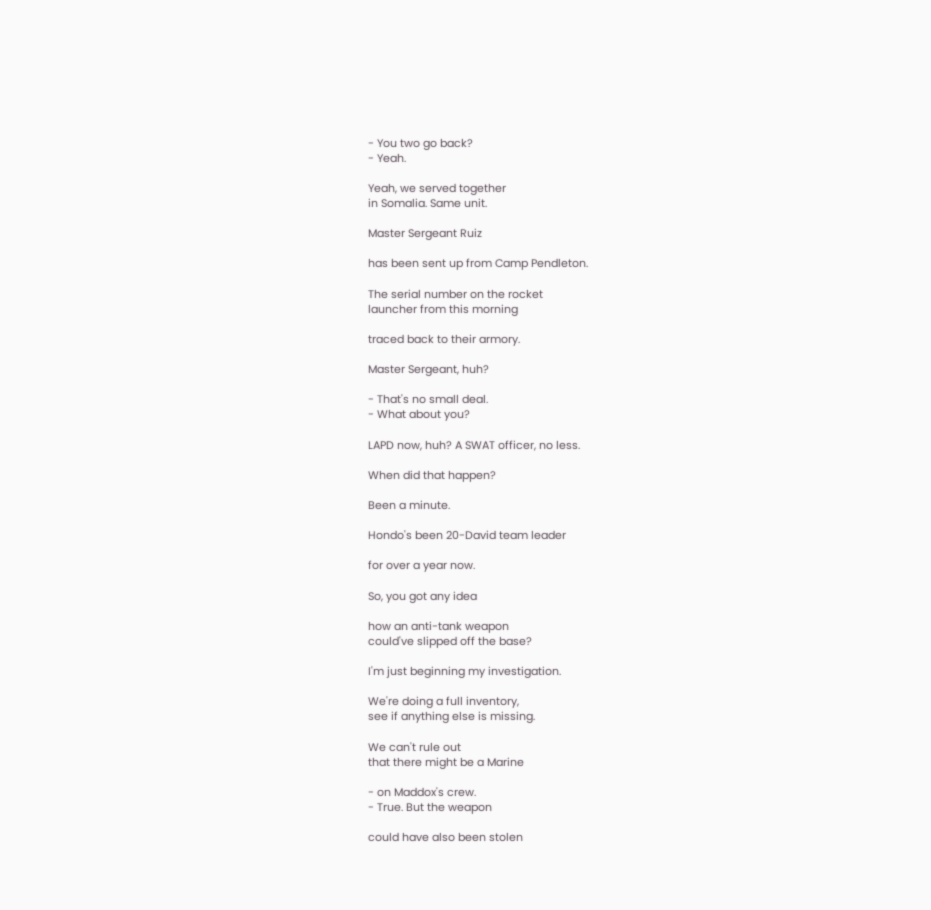- You two go back?
- Yeah.

Yeah, we served together
in Somalia. Same unit.

Master Sergeant Ruiz

has been sent up from Camp Pendleton.

The serial number on the rocket
launcher from this morning

traced back to their armory.

Master Sergeant, huh?

- That's no small deal.
- What about you?

LAPD now, huh? A SWAT officer, no less.

When did that happen?

Been a minute.

Hondo's been 20-David team leader

for over a year now.

So, you got any idea

how an anti-tank weapon
could've slipped off the base?

I'm just beginning my investigation.

We're doing a full inventory,
see if anything else is missing.

We can't rule out
that there might be a Marine

- on Maddox's crew.
- True. But the weapon

could have also been stolen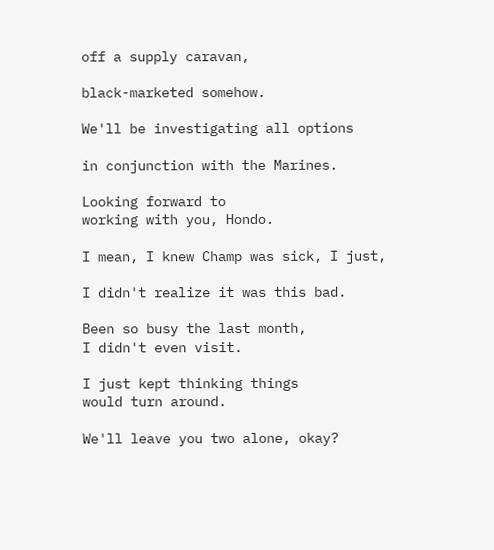off a supply caravan,

black-marketed somehow.

We'll be investigating all options

in conjunction with the Marines.

Looking forward to
working with you, Hondo.

I mean, I knew Champ was sick, I just,

I didn't realize it was this bad.

Been so busy the last month,
I didn't even visit.

I just kept thinking things
would turn around.

We'll leave you two alone, okay?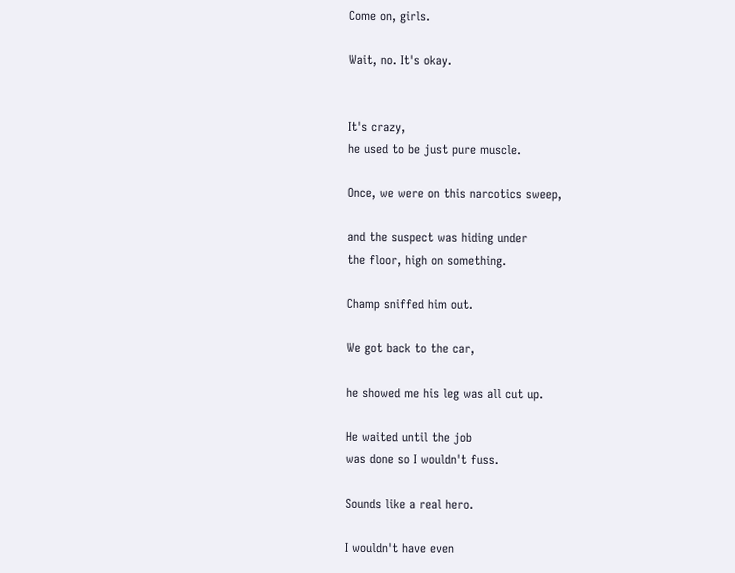Come on, girls.

Wait, no. It's okay.


It's crazy,
he used to be just pure muscle.

Once, we were on this narcotics sweep,

and the suspect was hiding under
the floor, high on something.

Champ sniffed him out.

We got back to the car,

he showed me his leg was all cut up.

He waited until the job
was done so I wouldn't fuss.

Sounds like a real hero.

I wouldn't have even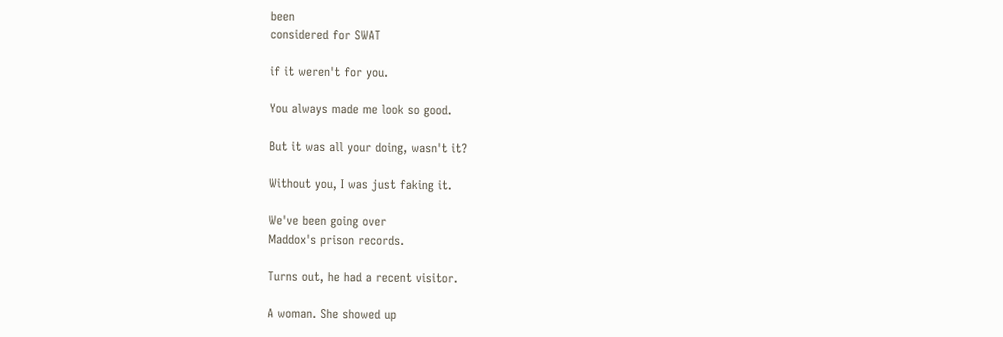been
considered for SWAT

if it weren't for you.

You always made me look so good.

But it was all your doing, wasn't it?

Without you, I was just faking it.

We've been going over
Maddox's prison records.

Turns out, he had a recent visitor.

A woman. She showed up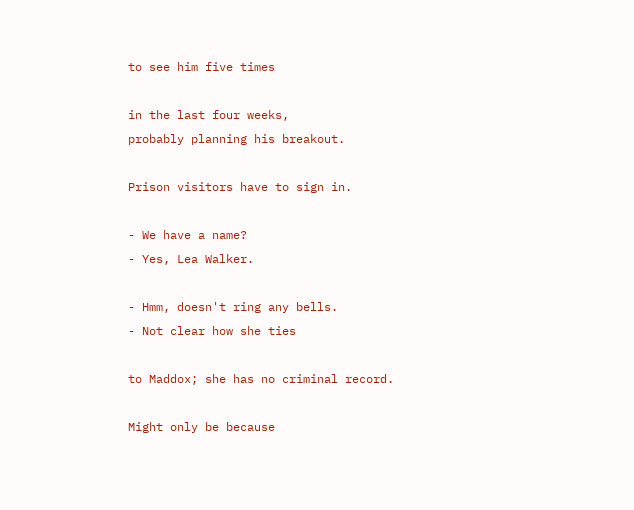to see him five times

in the last four weeks,
probably planning his breakout.

Prison visitors have to sign in.

- We have a name?
- Yes, Lea Walker.

- Hmm, doesn't ring any bells.
- Not clear how she ties

to Maddox; she has no criminal record.

Might only be because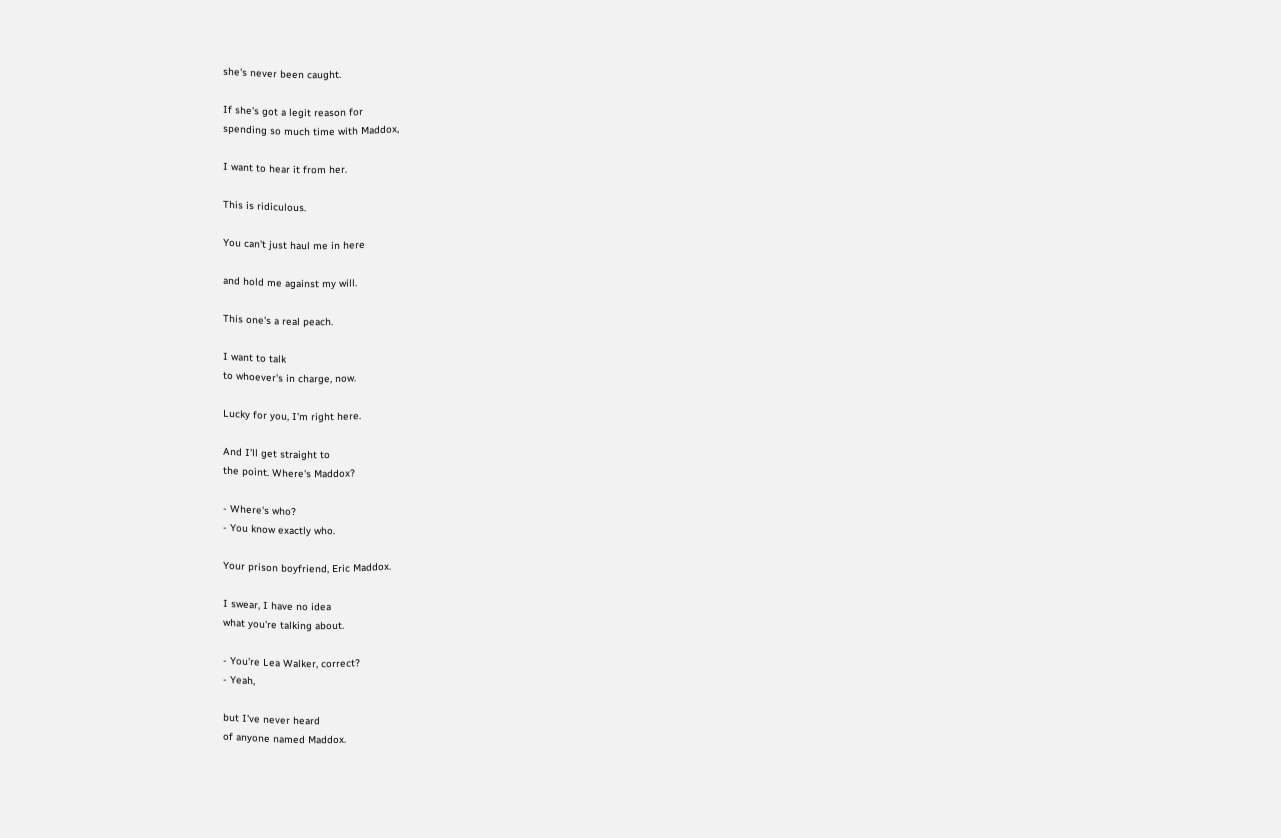she's never been caught.

If she's got a legit reason for
spending so much time with Maddox,

I want to hear it from her.

This is ridiculous.

You can't just haul me in here

and hold me against my will.

This one's a real peach.

I want to talk
to whoever's in charge, now.

Lucky for you, I'm right here.

And I'll get straight to
the point. Where's Maddox?

- Where's who?
- You know exactly who.

Your prison boyfriend, Eric Maddox.

I swear, I have no idea
what you're talking about.

- You're Lea Walker, correct?
- Yeah,

but I've never heard
of anyone named Maddox.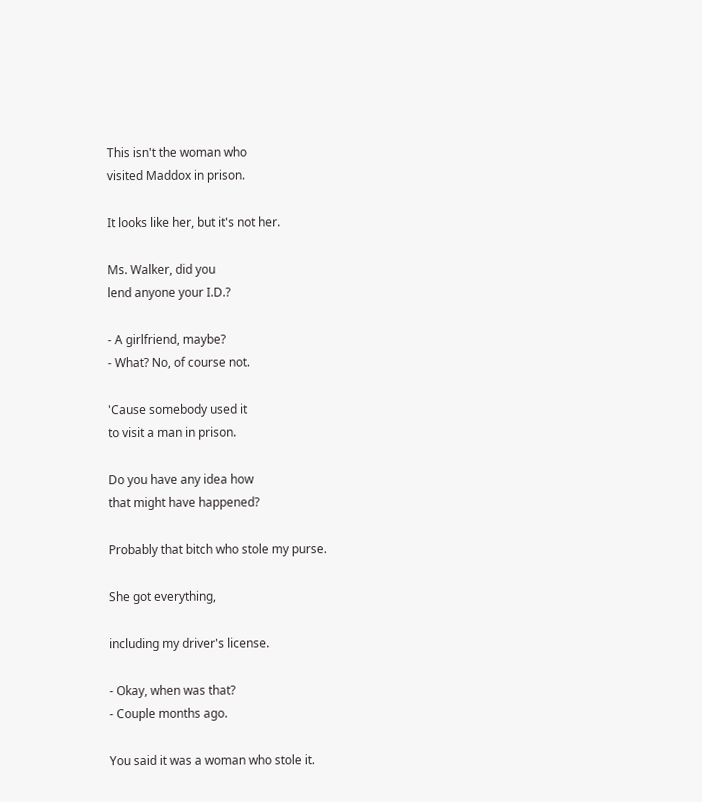This isn't the woman who
visited Maddox in prison.

It looks like her, but it's not her.

Ms. Walker, did you
lend anyone your I.D.?

- A girlfriend, maybe?
- What? No, of course not.

'Cause somebody used it
to visit a man in prison.

Do you have any idea how
that might have happened?

Probably that bitch who stole my purse.

She got everything,

including my driver's license.

- Okay, when was that?
- Couple months ago.

You said it was a woman who stole it.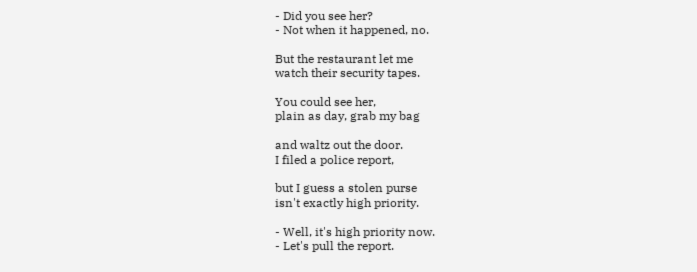- Did you see her?
- Not when it happened, no.

But the restaurant let me
watch their security tapes.

You could see her,
plain as day, grab my bag

and waltz out the door.
I filed a police report,

but I guess a stolen purse
isn't exactly high priority.

- Well, it's high priority now.
- Let's pull the report.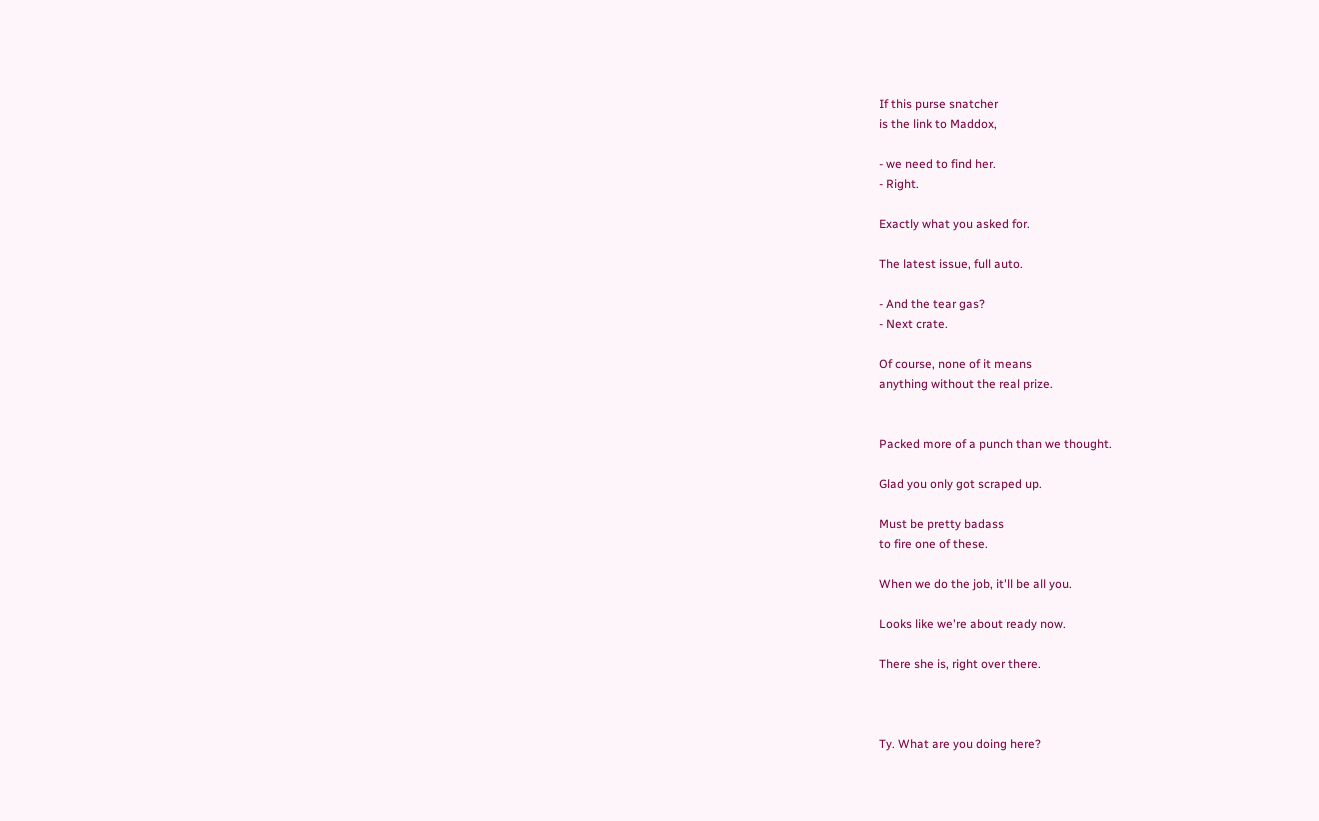If this purse snatcher
is the link to Maddox,

- we need to find her.
- Right.

Exactly what you asked for.

The latest issue, full auto.

- And the tear gas?
- Next crate.

Of course, none of it means
anything without the real prize.


Packed more of a punch than we thought.

Glad you only got scraped up.

Must be pretty badass
to fire one of these.

When we do the job, it'll be all you.

Looks like we're about ready now.

There she is, right over there.



Ty. What are you doing here?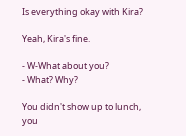Is everything okay with Kira?

Yeah, Kira's fine.

- W-What about you?
- What? Why?

You didn't show up to lunch, you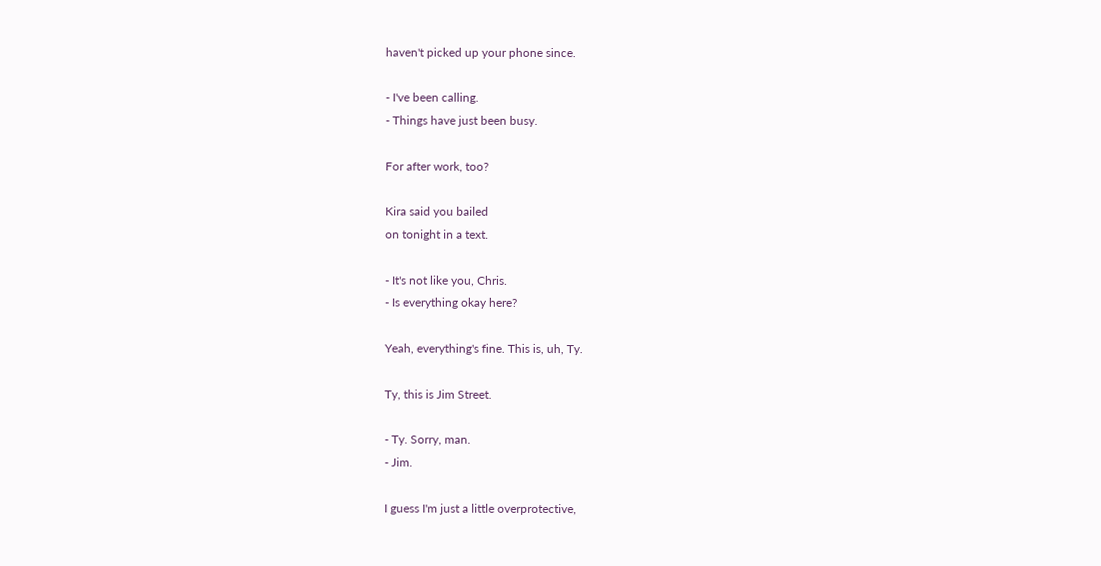haven't picked up your phone since.

- I've been calling.
- Things have just been busy.

For after work, too?

Kira said you bailed
on tonight in a text.

- It's not like you, Chris.
- Is everything okay here?

Yeah, everything's fine. This is, uh, Ty.

Ty, this is Jim Street.

- Ty. Sorry, man.
- Jim.

I guess I'm just a little overprotective,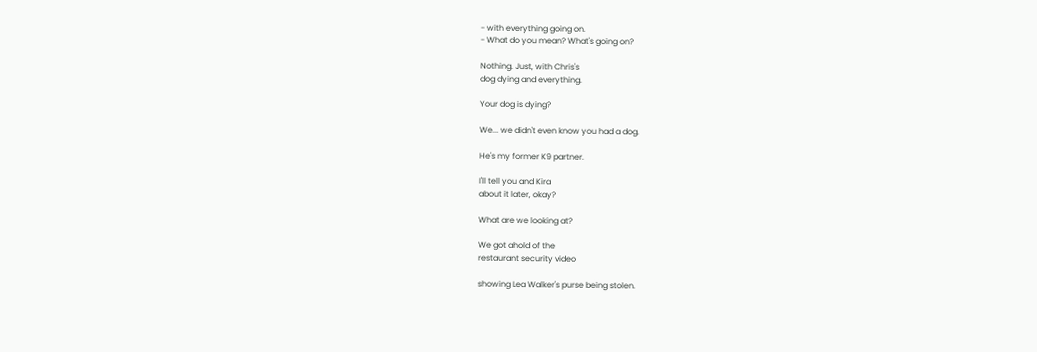- with everything going on.
- What do you mean? What's going on?

Nothing. Just, with Chris's
dog dying and everything.

Your dog is dying?

We... we didn't even know you had a dog.

He's my former K9 partner.

I'll tell you and Kira
about it later, okay?

What are we looking at?

We got ahold of the
restaurant security video

showing Lea Walker's purse being stolen.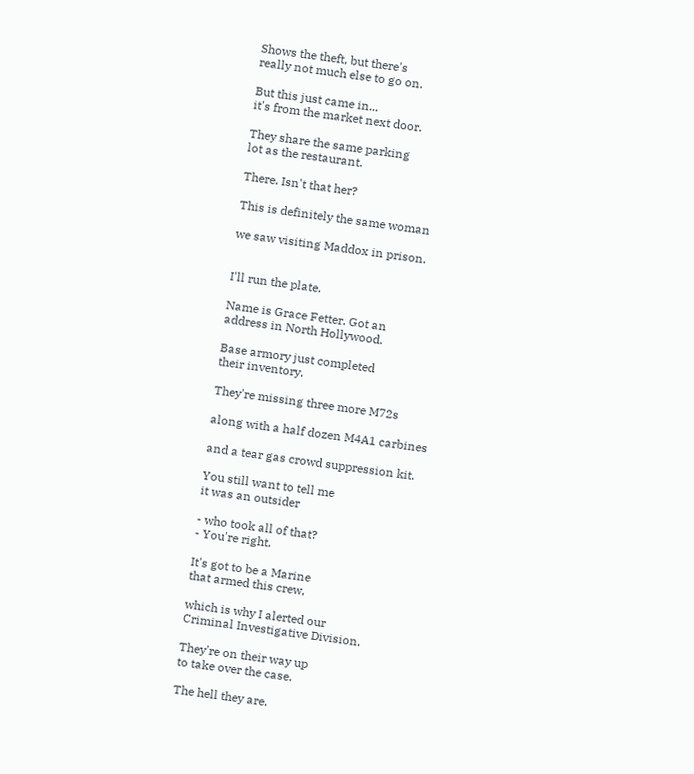Shows the theft, but there's
really not much else to go on.

But this just came in...
it's from the market next door.

They share the same parking
lot as the restaurant.

There. Isn't that her?

This is definitely the same woman

we saw visiting Maddox in prison.


I'll run the plate.

Name is Grace Fetter. Got an
address in North Hollywood.

Base armory just completed
their inventory.

They're missing three more M72s

along with a half dozen M4A1 carbines

and a tear gas crowd suppression kit.

You still want to tell me
it was an outsider

- who took all of that?
- You're right.

It's got to be a Marine
that armed this crew,

which is why I alerted our
Criminal Investigative Division.

They're on their way up
to take over the case.

The hell they are.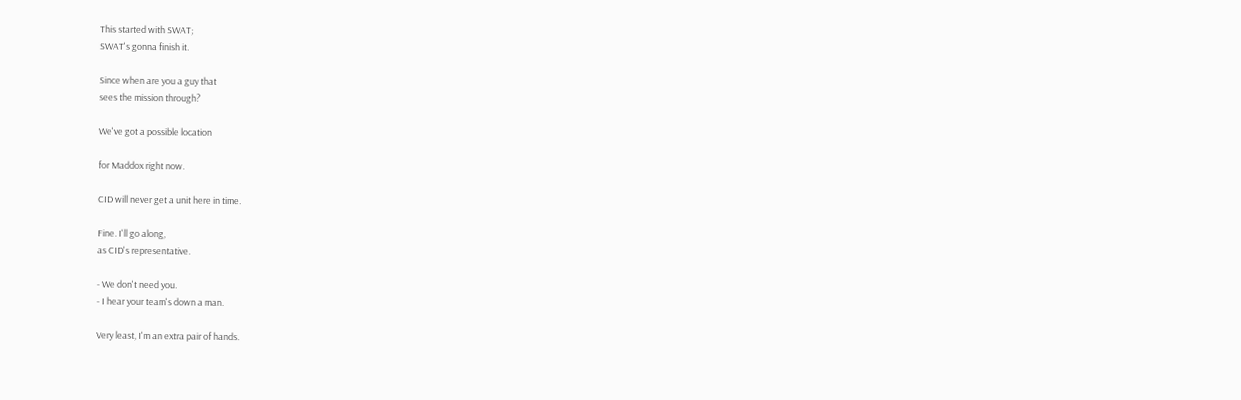This started with SWAT;
SWAT's gonna finish it.

Since when are you a guy that
sees the mission through?

We've got a possible location

for Maddox right now.

CID will never get a unit here in time.

Fine. I'll go along,
as CID's representative.

- We don't need you.
- I hear your team's down a man.

Very least, I'm an extra pair of hands.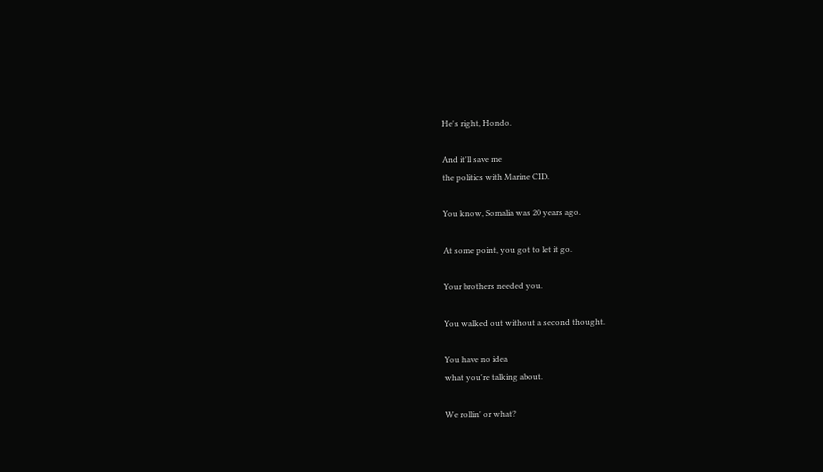He's right, Hondo.

And it'll save me
the politics with Marine CID.

You know, Somalia was 20 years ago.

At some point, you got to let it go.

Your brothers needed you.

You walked out without a second thought.

You have no idea
what you're talking about.

We rollin' or what?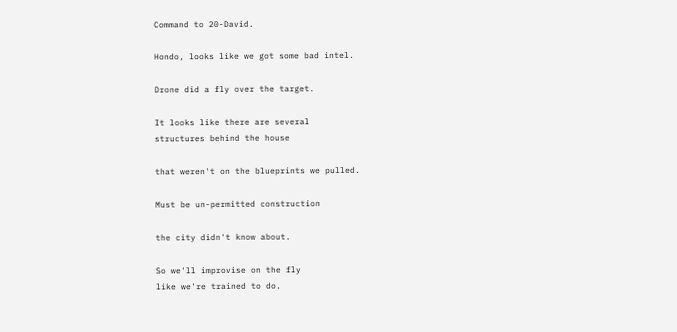Command to 20-David.

Hondo, looks like we got some bad intel.

Drone did a fly over the target.

It looks like there are several
structures behind the house

that weren't on the blueprints we pulled.

Must be un-permitted construction

the city didn't know about.

So we'll improvise on the fly
like we're trained to do.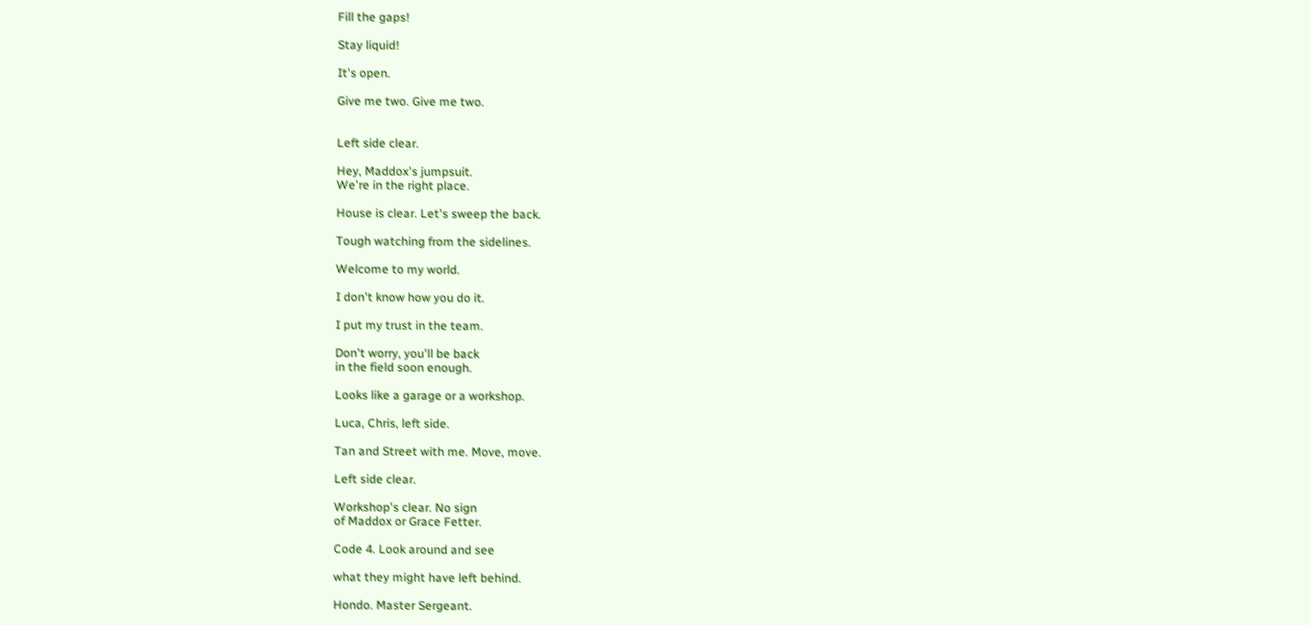Fill the gaps!

Stay liquid!

It's open.

Give me two. Give me two.


Left side clear.

Hey, Maddox's jumpsuit.
We're in the right place.

House is clear. Let's sweep the back.

Tough watching from the sidelines.

Welcome to my world.

I don't know how you do it.

I put my trust in the team.

Don't worry, you'll be back
in the field soon enough.

Looks like a garage or a workshop.

Luca, Chris, left side.

Tan and Street with me. Move, move.

Left side clear.

Workshop's clear. No sign
of Maddox or Grace Fetter.

Code 4. Look around and see

what they might have left behind.

Hondo. Master Sergeant.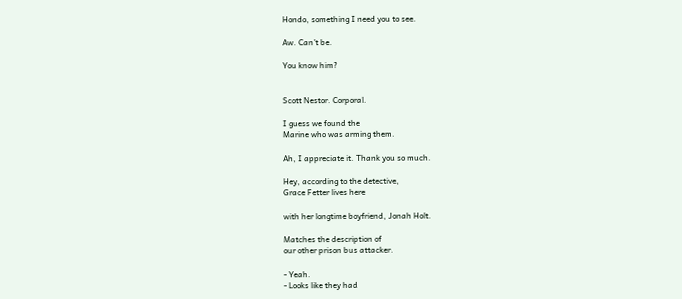Hondo, something I need you to see.

Aw. Can't be.

You know him?


Scott Nestor. Corporal.

I guess we found the
Marine who was arming them.

Ah, I appreciate it. Thank you so much.

Hey, according to the detective,
Grace Fetter lives here

with her longtime boyfriend, Jonah Holt.

Matches the description of
our other prison bus attacker.

- Yeah.
- Looks like they had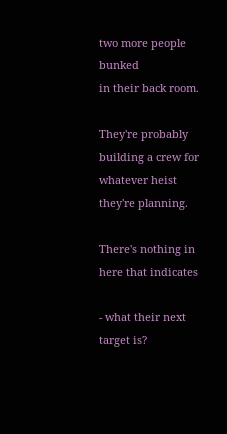two more people bunked
in their back room.

They're probably building a crew for
whatever heist they're planning.

There's nothing in here that indicates

- what their next target is?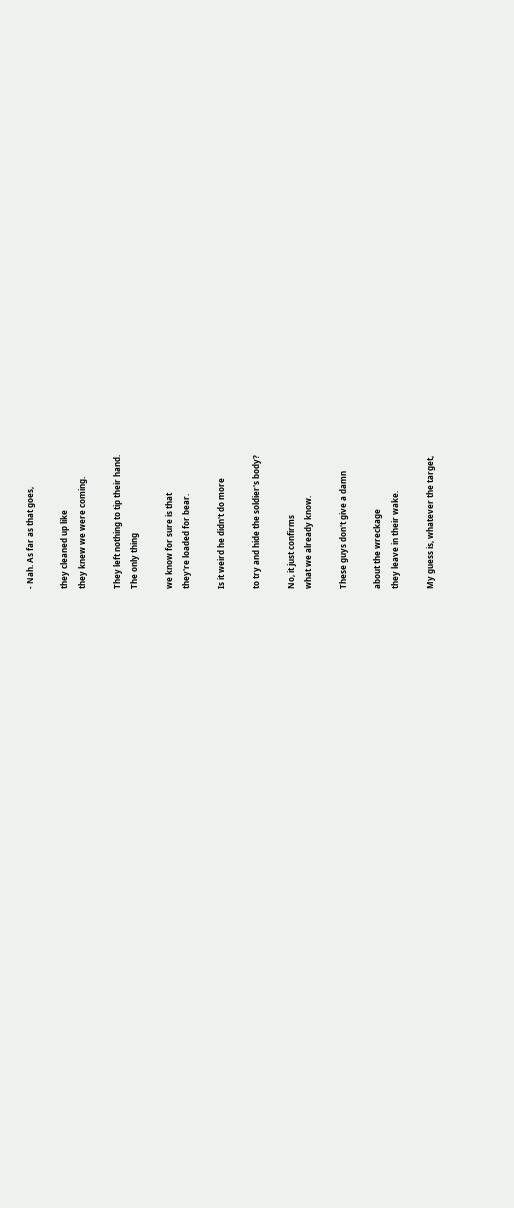- Nah. As far as that goes,

they cleaned up like
they knew we were coming.

They left nothing to tip their hand.
The only thing

we know for sure is that
they're loaded for bear.

Is it weird he didn't do more

to try and hide the soldier's body?

No, it just confirms
what we already know.

These guys don't give a damn

about the wreckage
they leave in their wake.

My guess is, whatever the target,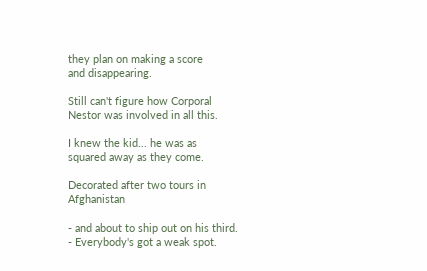they plan on making a score
and disappearing.

Still can't figure how Corporal
Nestor was involved in all this.

I knew the kid... he was as
squared away as they come.

Decorated after two tours in Afghanistan

- and about to ship out on his third.
- Everybody's got a weak spot.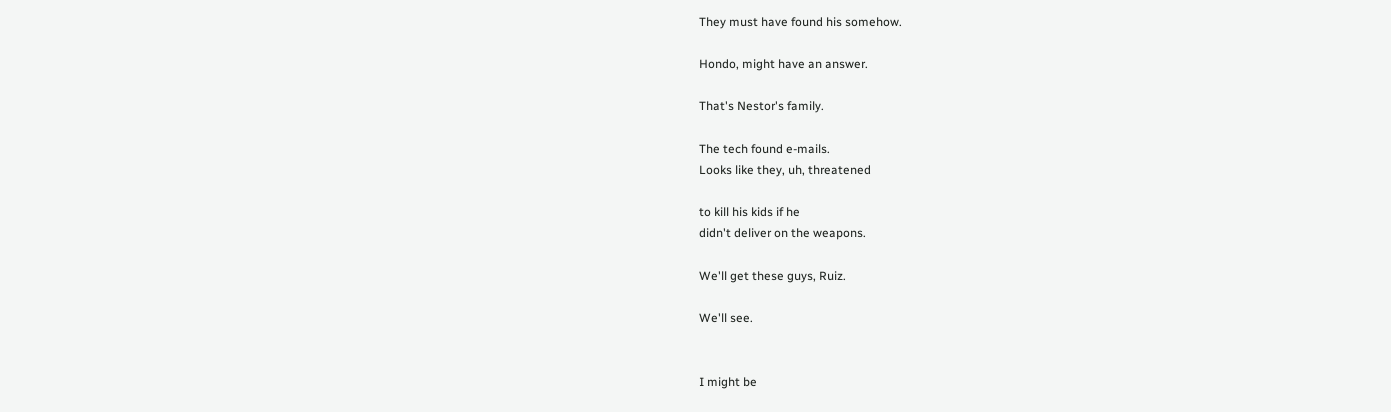They must have found his somehow.

Hondo, might have an answer.

That's Nestor's family.

The tech found e-mails.
Looks like they, uh, threatened

to kill his kids if he
didn't deliver on the weapons.

We'll get these guys, Ruiz.

We'll see.


I might be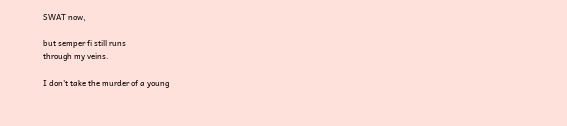SWAT now,

but semper fi still runs
through my veins.

I don't take the murder of a young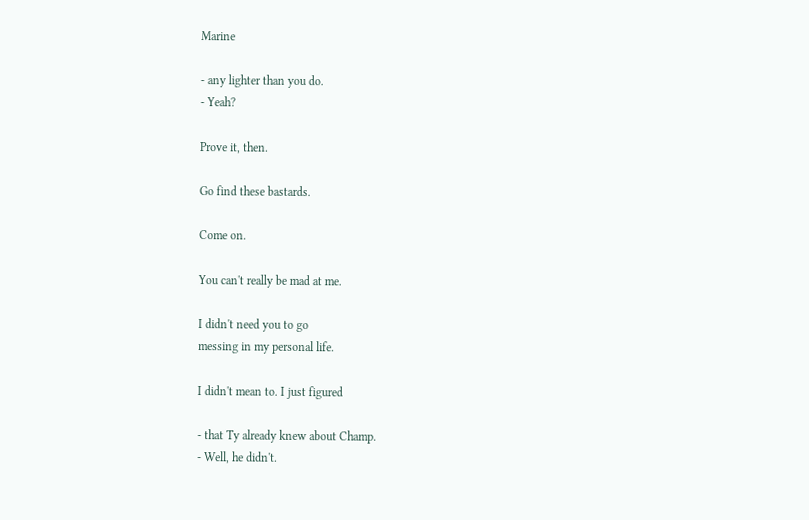Marine

- any lighter than you do.
- Yeah?

Prove it, then.

Go find these bastards.

Come on.

You can't really be mad at me.

I didn't need you to go
messing in my personal life.

I didn't mean to. I just figured

- that Ty already knew about Champ.
- Well, he didn't.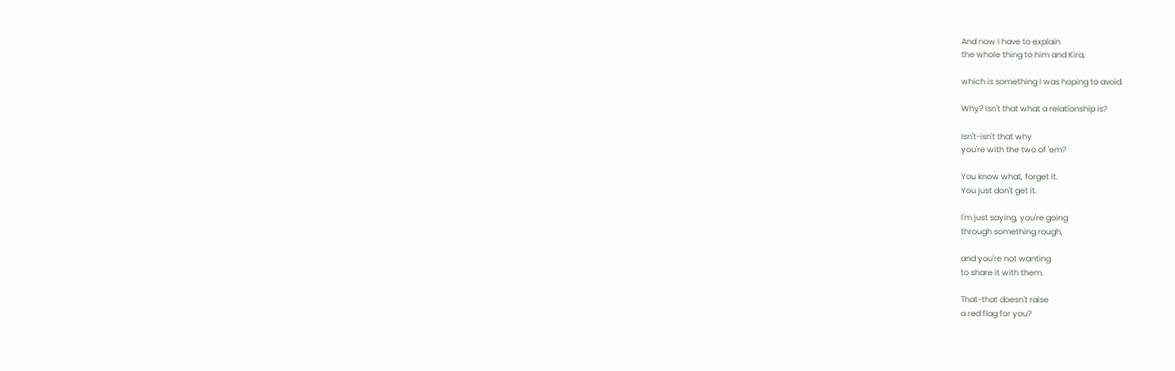And now I have to explain
the whole thing to him and Kira,

which is something I was hoping to avoid.

Why? Isn't that what a relationship is?

Isn't-isn't that why
you're with the two of 'em?

You know what, forget it.
You just don't get it.

I'm just saying, you're going
through something rough,

and you're not wanting
to share it with them.

That-that doesn't raise
a red flag for you?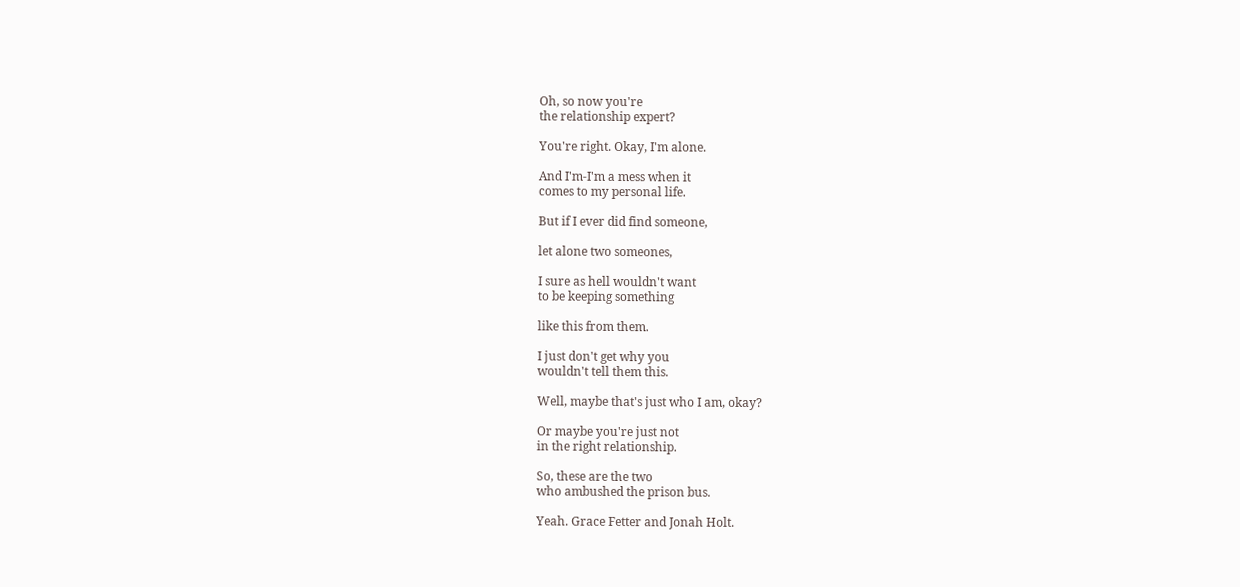Oh, so now you're
the relationship expert?

You're right. Okay, I'm alone.

And I'm-I'm a mess when it
comes to my personal life.

But if I ever did find someone,

let alone two someones,

I sure as hell wouldn't want
to be keeping something

like this from them.

I just don't get why you
wouldn't tell them this.

Well, maybe that's just who I am, okay?

Or maybe you're just not
in the right relationship.

So, these are the two
who ambushed the prison bus.

Yeah. Grace Fetter and Jonah Holt.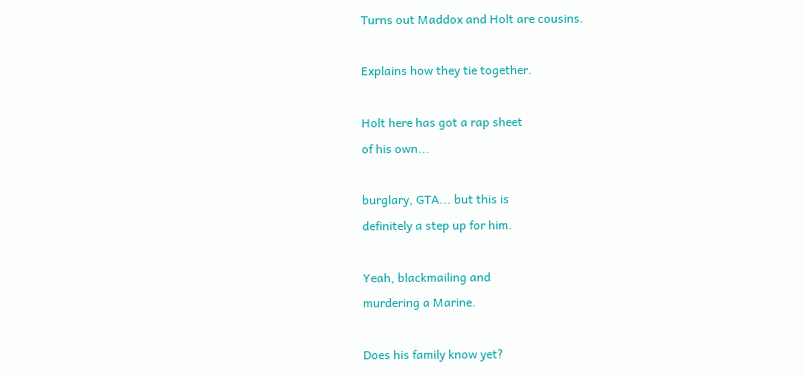Turns out Maddox and Holt are cousins.

Explains how they tie together.

Holt here has got a rap sheet
of his own...

burglary, GTA... but this is
definitely a step up for him.

Yeah, blackmailing and
murdering a Marine.

Does his family know yet?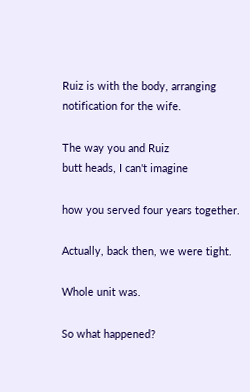Ruiz is with the body, arranging
notification for the wife.

The way you and Ruiz
butt heads, I can't imagine

how you served four years together.

Actually, back then, we were tight.

Whole unit was.

So what happened?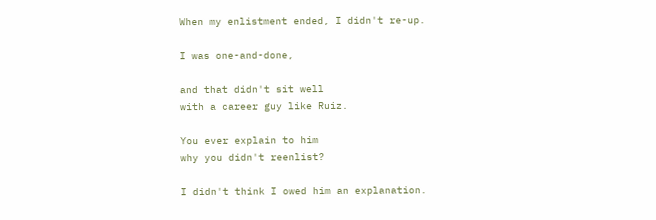When my enlistment ended, I didn't re-up.

I was one-and-done,

and that didn't sit well
with a career guy like Ruiz.

You ever explain to him
why you didn't reenlist?

I didn't think I owed him an explanation.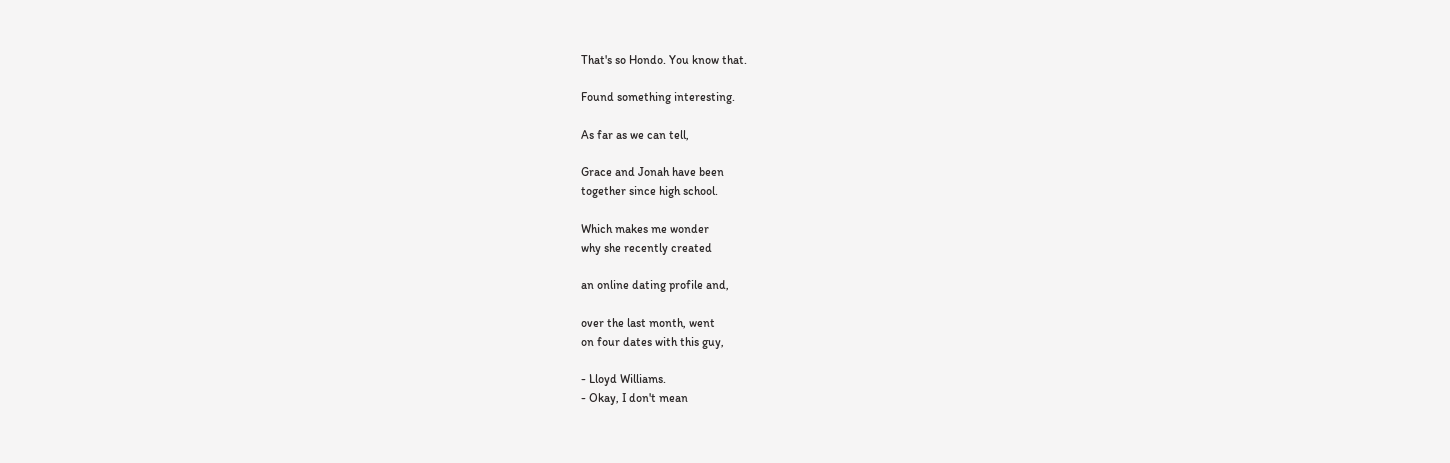That's so Hondo. You know that.

Found something interesting.

As far as we can tell,

Grace and Jonah have been
together since high school.

Which makes me wonder
why she recently created

an online dating profile and,

over the last month, went
on four dates with this guy,

- Lloyd Williams.
- Okay, I don't mean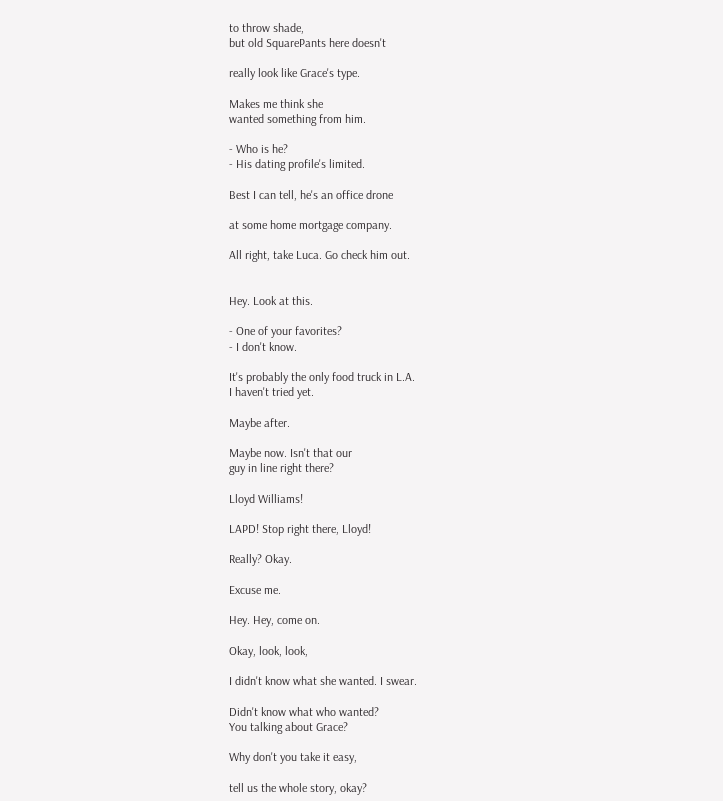to throw shade,
but old SquarePants here doesn't

really look like Grace's type.

Makes me think she
wanted something from him.

- Who is he?
- His dating profile's limited.

Best I can tell, he's an office drone

at some home mortgage company.

All right, take Luca. Go check him out.


Hey. Look at this.

- One of your favorites?
- I don't know.

It's probably the only food truck in L.A.
I haven't tried yet.

Maybe after.

Maybe now. Isn't that our
guy in line right there?

Lloyd Williams!

LAPD! Stop right there, Lloyd!

Really? Okay.

Excuse me.

Hey. Hey, come on.

Okay, look, look,

I didn't know what she wanted. I swear.

Didn't know what who wanted?
You talking about Grace?

Why don't you take it easy,

tell us the whole story, okay?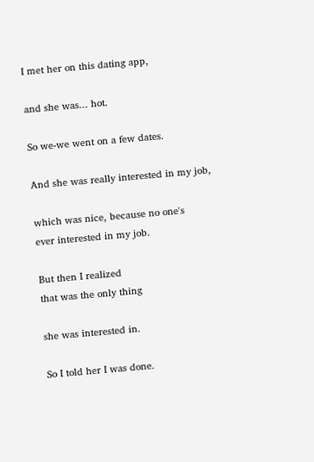I met her on this dating app,

and she was... hot.

So we-we went on a few dates.

And she was really interested in my job,

which was nice, because no one's
ever interested in my job.

But then I realized
that was the only thing

she was interested in.

So I told her I was done.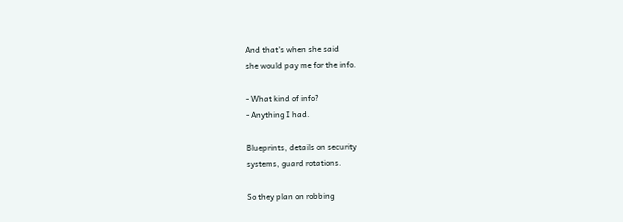And that's when she said
she would pay me for the info.

- What kind of info?
- Anything I had.

Blueprints, details on security
systems, guard rotations.

So they plan on robbing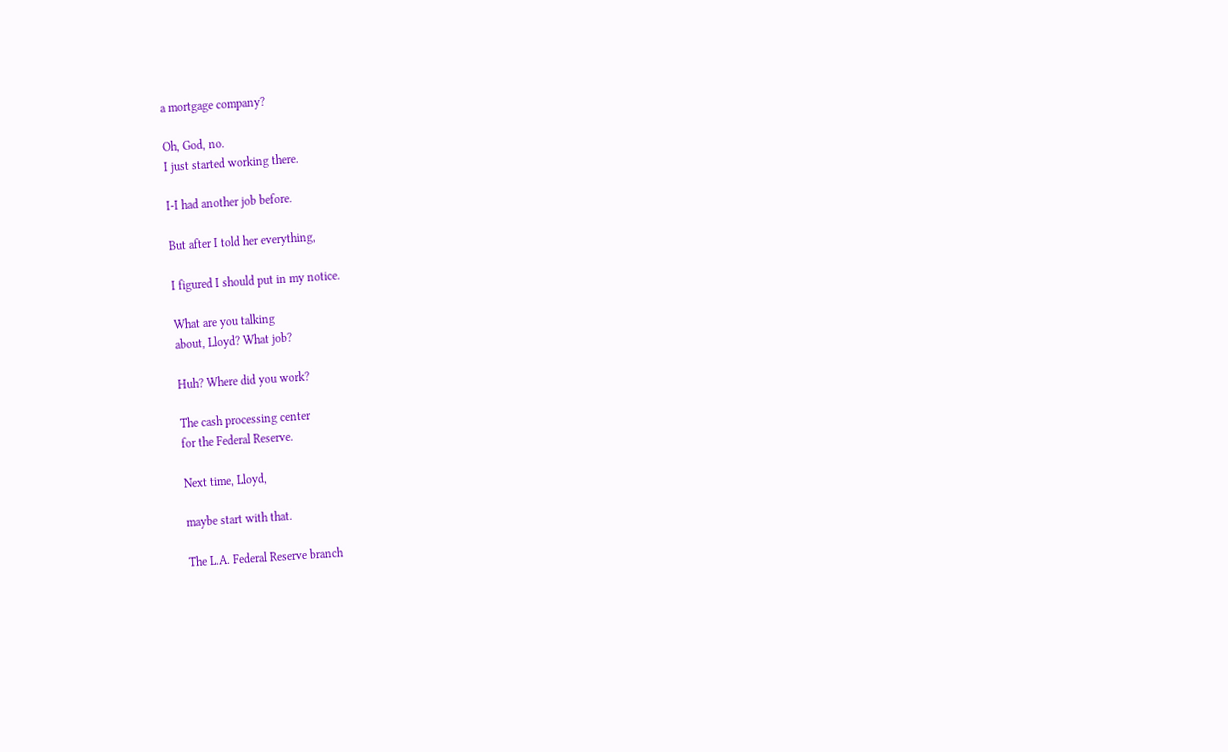a mortgage company?

Oh, God, no.
I just started working there.

I-I had another job before.

But after I told her everything,

I figured I should put in my notice.

What are you talking
about, Lloyd? What job?

Huh? Where did you work?

The cash processing center
for the Federal Reserve.

Next time, Lloyd,

maybe start with that.

The L.A. Federal Reserve branch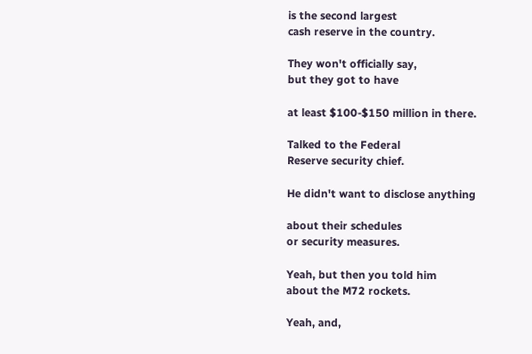is the second largest
cash reserve in the country.

They won't officially say,
but they got to have

at least $100-$150 million in there.

Talked to the Federal
Reserve security chief.

He didn't want to disclose anything

about their schedules
or security measures.

Yeah, but then you told him
about the M72 rockets.

Yeah, and,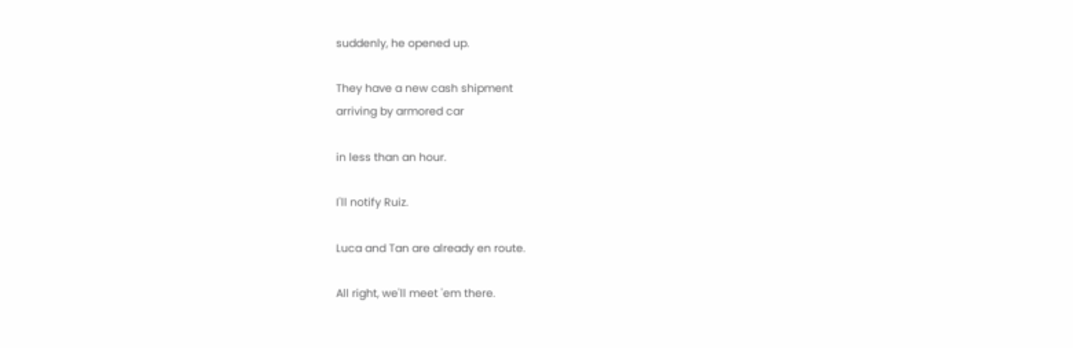suddenly, he opened up.

They have a new cash shipment
arriving by armored car

in less than an hour.

I'll notify Ruiz.

Luca and Tan are already en route.

All right, we'll meet 'em there.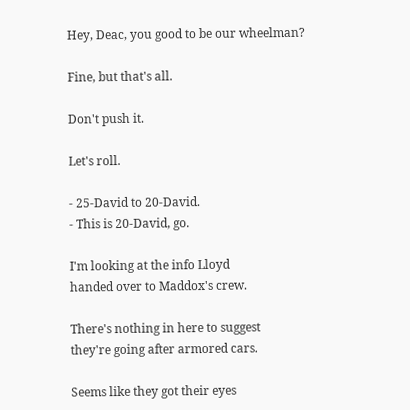Hey, Deac, you good to be our wheelman?

Fine, but that's all.

Don't push it.

Let's roll.

- 25-David to 20-David.
- This is 20-David, go.

I'm looking at the info Lloyd
handed over to Maddox's crew.

There's nothing in here to suggest
they're going after armored cars.

Seems like they got their eyes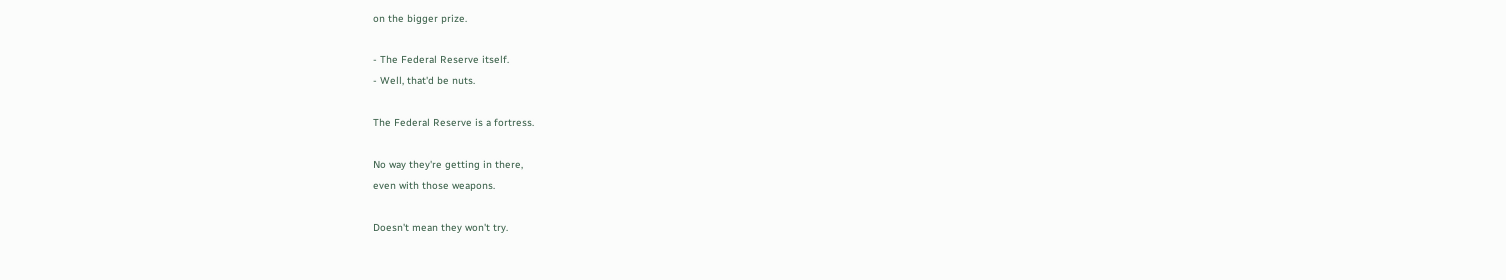on the bigger prize.

- The Federal Reserve itself.
- Well, that'd be nuts.

The Federal Reserve is a fortress.

No way they're getting in there,
even with those weapons.

Doesn't mean they won't try.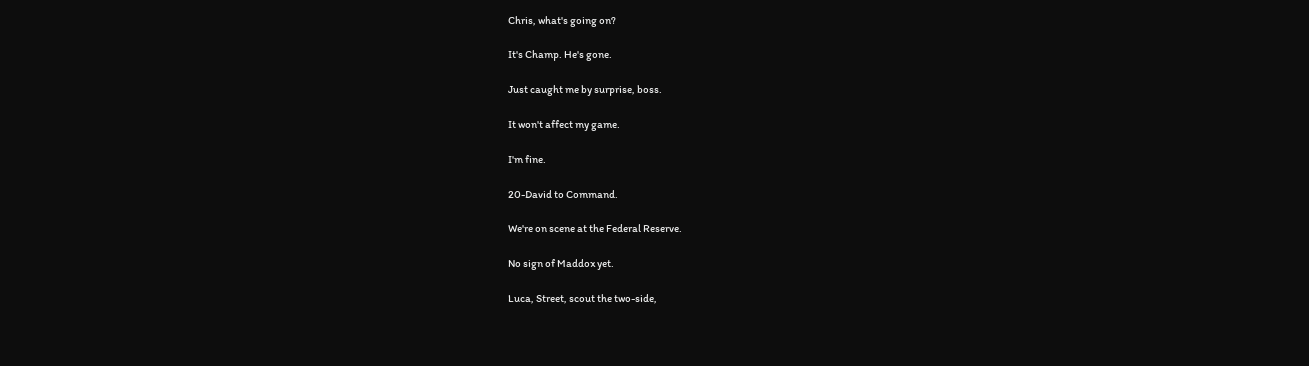Chris, what's going on?

It's Champ. He's gone.

Just caught me by surprise, boss.

It won't affect my game.

I'm fine.

20-David to Command.

We're on scene at the Federal Reserve.

No sign of Maddox yet.

Luca, Street, scout the two-side,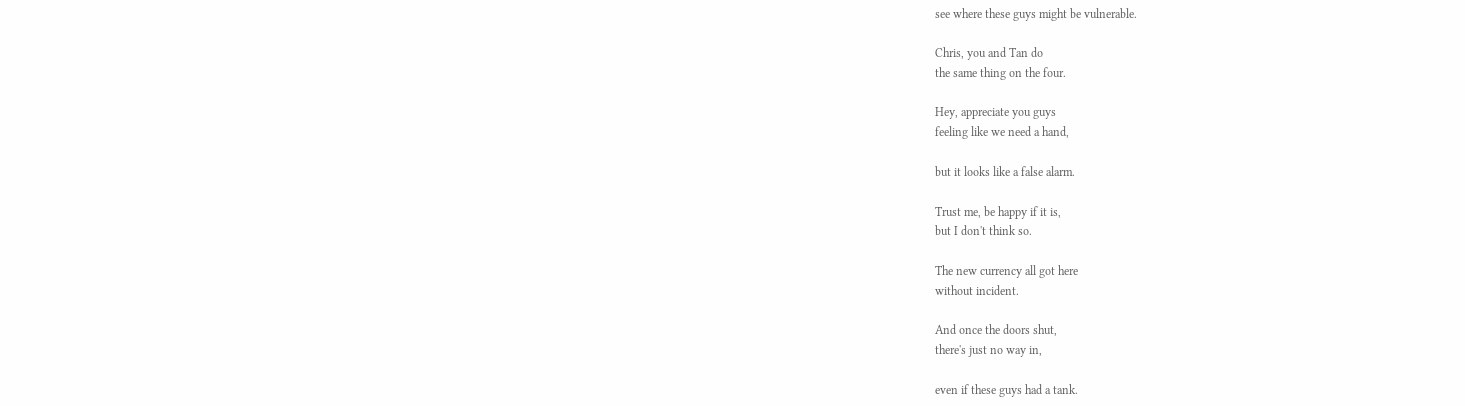see where these guys might be vulnerable.

Chris, you and Tan do
the same thing on the four.

Hey, appreciate you guys
feeling like we need a hand,

but it looks like a false alarm.

Trust me, be happy if it is,
but I don't think so.

The new currency all got here
without incident.

And once the doors shut,
there's just no way in,

even if these guys had a tank.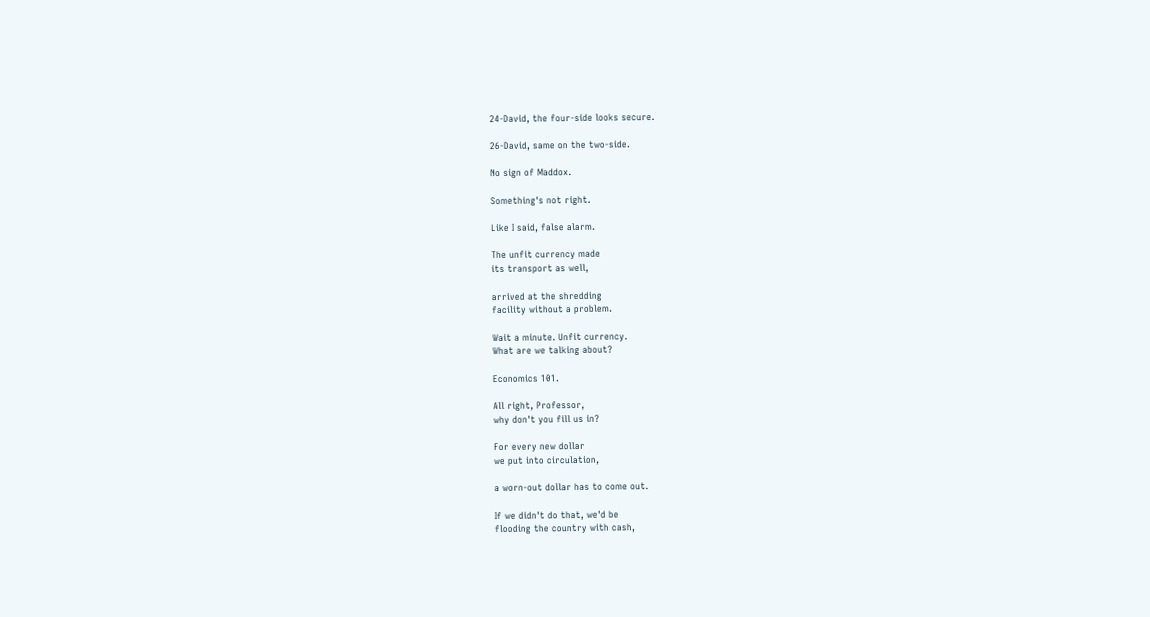24-David, the four-side looks secure.

26-David, same on the two-side.

No sign of Maddox.

Something's not right.

Like I said, false alarm.

The unfit currency made
its transport as well,

arrived at the shredding
facility without a problem.

Wait a minute. Unfit currency.
What are we talking about?

Economics 101.

All right, Professor,
why don't you fill us in?

For every new dollar
we put into circulation,

a worn-out dollar has to come out.

If we didn't do that, we'd be
flooding the country with cash,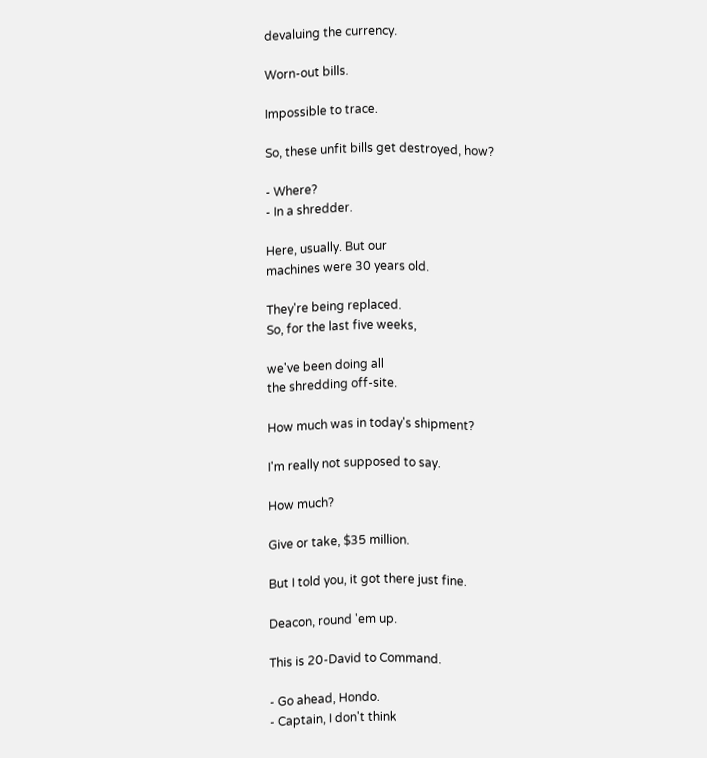devaluing the currency.

Worn-out bills.

Impossible to trace.

So, these unfit bills get destroyed, how?

- Where?
- In a shredder.

Here, usually. But our
machines were 30 years old.

They're being replaced.
So, for the last five weeks,

we've been doing all
the shredding off-site.

How much was in today's shipment?

I'm really not supposed to say.

How much?

Give or take, $35 million.

But I told you, it got there just fine.

Deacon, round 'em up.

This is 20-David to Command.

- Go ahead, Hondo.
- Captain, I don't think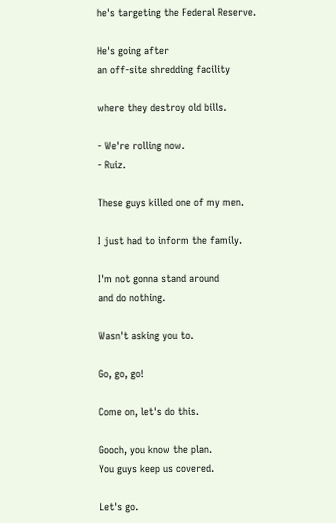he's targeting the Federal Reserve.

He's going after
an off-site shredding facility

where they destroy old bills.

- We're rolling now.
- Ruiz.

These guys killed one of my men.

I just had to inform the family.

I'm not gonna stand around
and do nothing.

Wasn't asking you to.

Go, go, go!

Come on, let's do this.

Gooch, you know the plan.
You guys keep us covered.

Let's go.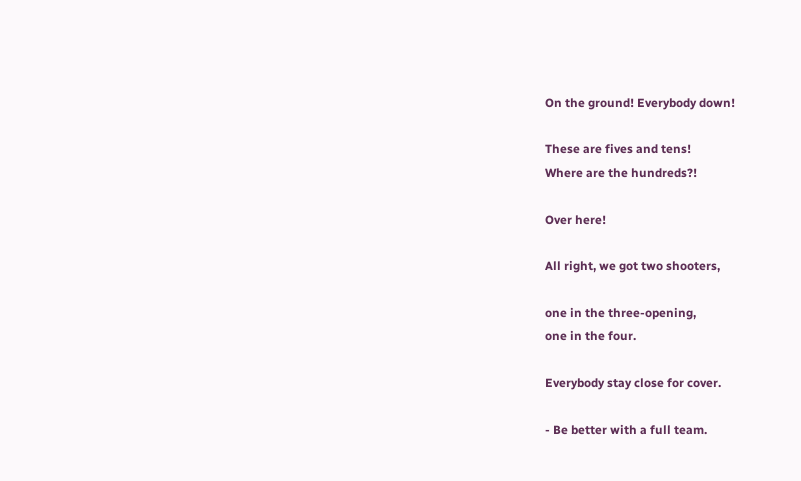On the ground! Everybody down!

These are fives and tens!
Where are the hundreds?!

Over here!

All right, we got two shooters,

one in the three-opening,
one in the four.

Everybody stay close for cover.

- Be better with a full team.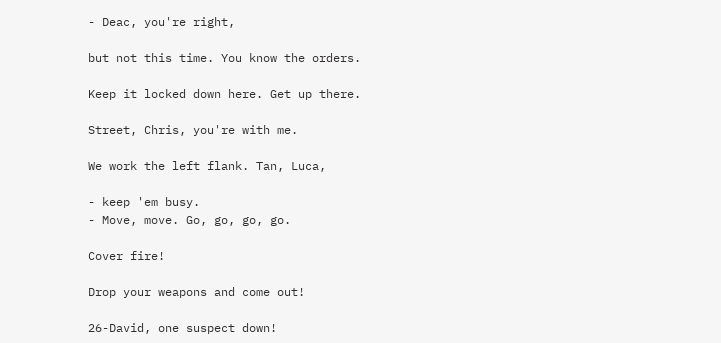- Deac, you're right,

but not this time. You know the orders.

Keep it locked down here. Get up there.

Street, Chris, you're with me.

We work the left flank. Tan, Luca,

- keep 'em busy.
- Move, move. Go, go, go, go.

Cover fire!

Drop your weapons and come out!

26-David, one suspect down!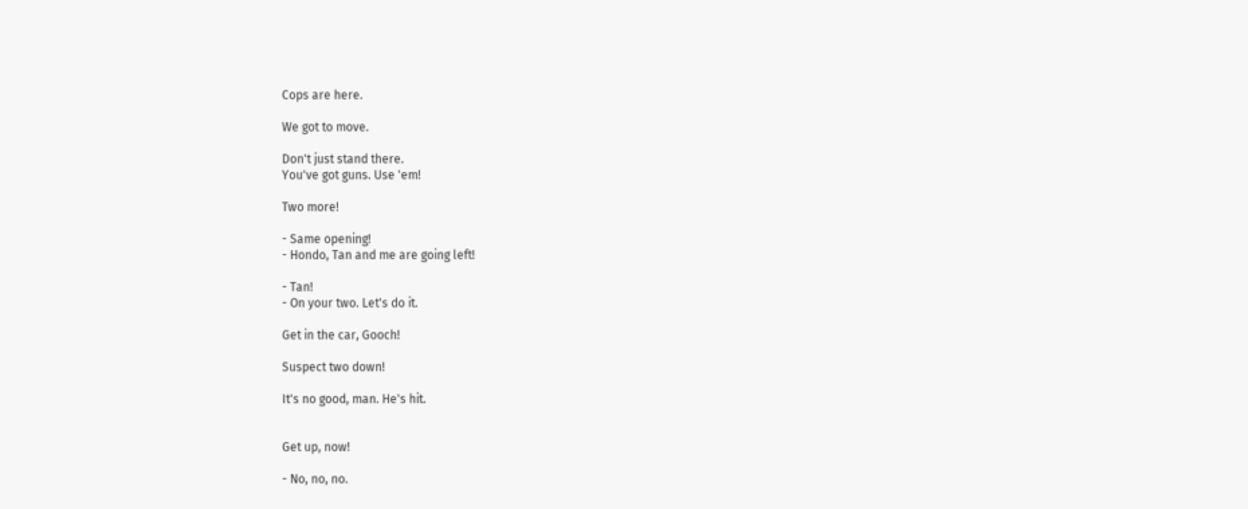Cops are here.

We got to move.

Don't just stand there.
You've got guns. Use 'em!

Two more!

- Same opening!
- Hondo, Tan and me are going left!

- Tan!
- On your two. Let's do it.

Get in the car, Gooch!

Suspect two down!

It's no good, man. He's hit.


Get up, now!

- No, no, no.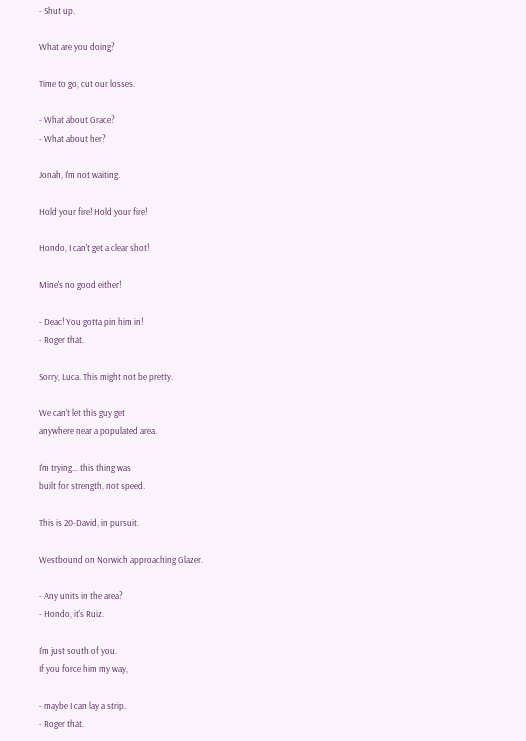- Shut up.

What are you doing?

Time to go, cut our losses.

- What about Grace?
- What about her?

Jonah, I'm not waiting.

Hold your fire! Hold your fire!

Hondo, I can't get a clear shot!

Mine's no good either!

- Deac! You gotta pin him in!
- Roger that.

Sorry, Luca. This might not be pretty.

We can't let this guy get
anywhere near a populated area.

I'm trying... this thing was
built for strength, not speed.

This is 20-David, in pursuit.

Westbound on Norwich approaching Glazer.

- Any units in the area?
- Hondo, it's Ruiz.

I'm just south of you.
If you force him my way,

- maybe I can lay a strip.
- Roger that.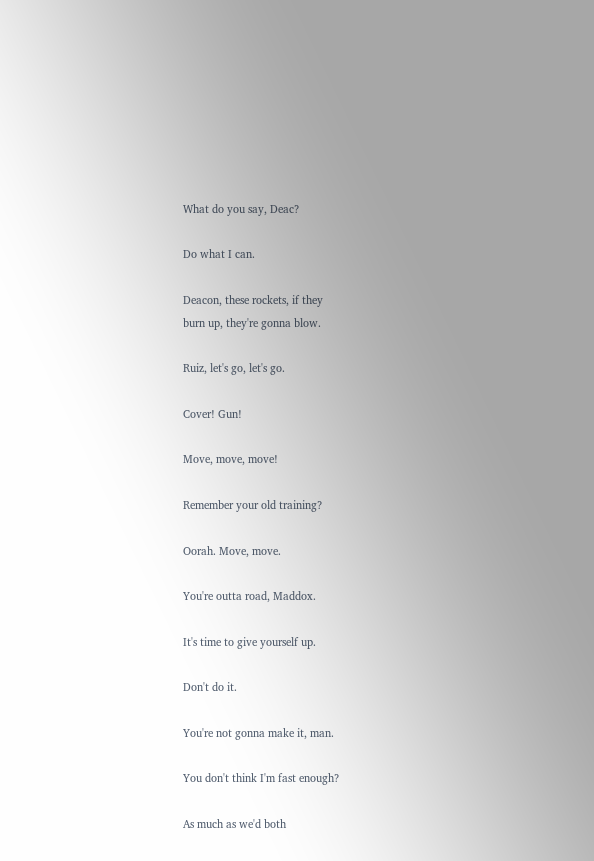What do you say, Deac?

Do what I can.

Deacon, these rockets, if they
burn up, they're gonna blow.

Ruiz, let's go, let's go.

Cover! Gun!

Move, move, move!

Remember your old training?

Oorah. Move, move.

You're outta road, Maddox.

It's time to give yourself up.

Don't do it.

You're not gonna make it, man.

You don't think I'm fast enough?

As much as we'd both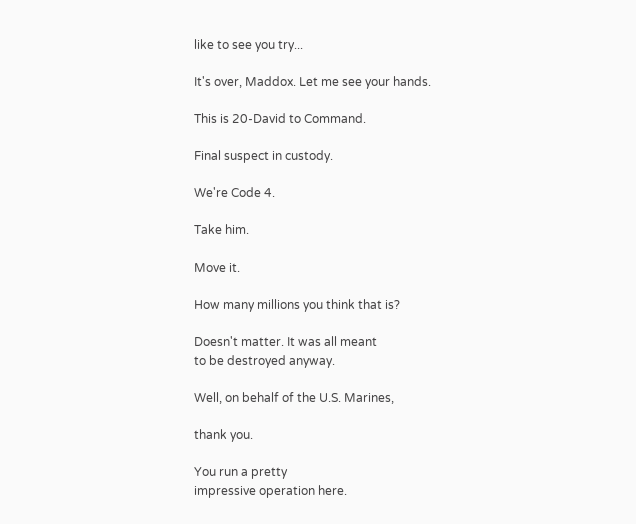like to see you try...

It's over, Maddox. Let me see your hands.

This is 20-David to Command.

Final suspect in custody.

We're Code 4.

Take him.

Move it.

How many millions you think that is?

Doesn't matter. It was all meant
to be destroyed anyway.

Well, on behalf of the U.S. Marines,

thank you.

You run a pretty
impressive operation here.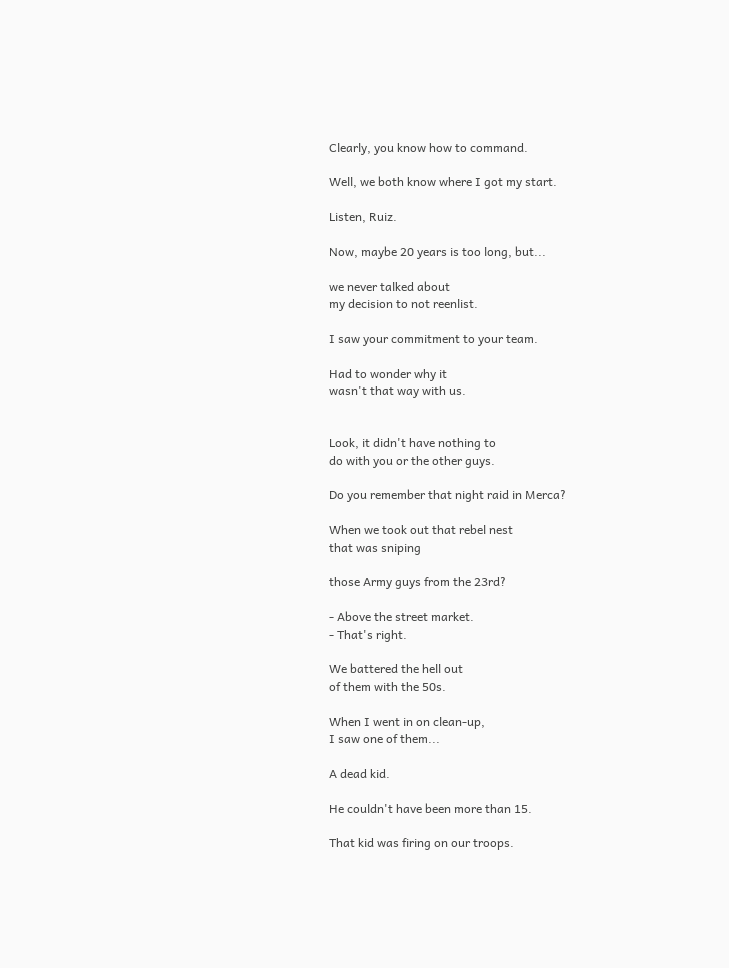Clearly, you know how to command.

Well, we both know where I got my start.

Listen, Ruiz.

Now, maybe 20 years is too long, but...

we never talked about
my decision to not reenlist.

I saw your commitment to your team.

Had to wonder why it
wasn't that way with us.


Look, it didn't have nothing to
do with you or the other guys.

Do you remember that night raid in Merca?

When we took out that rebel nest
that was sniping

those Army guys from the 23rd?

- Above the street market.
- That's right.

We battered the hell out
of them with the 50s.

When I went in on clean-up,
I saw one of them...

A dead kid.

He couldn't have been more than 15.

That kid was firing on our troops.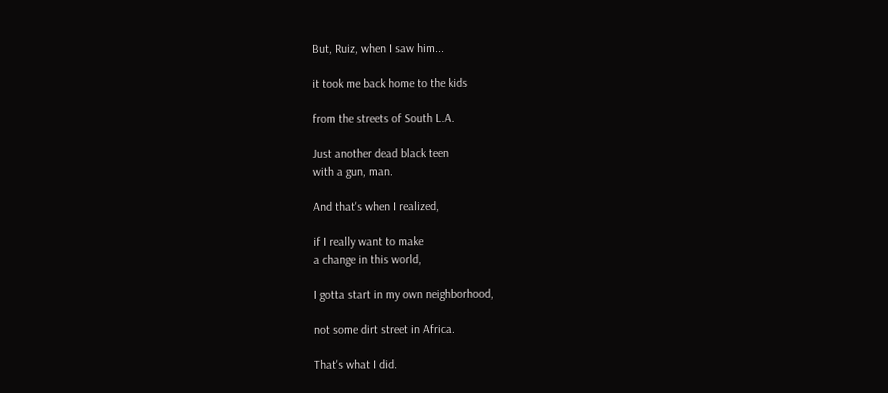But, Ruiz, when I saw him...

it took me back home to the kids

from the streets of South L.A.

Just another dead black teen
with a gun, man.

And that's when I realized,

if I really want to make
a change in this world,

I gotta start in my own neighborhood,

not some dirt street in Africa.

That's what I did.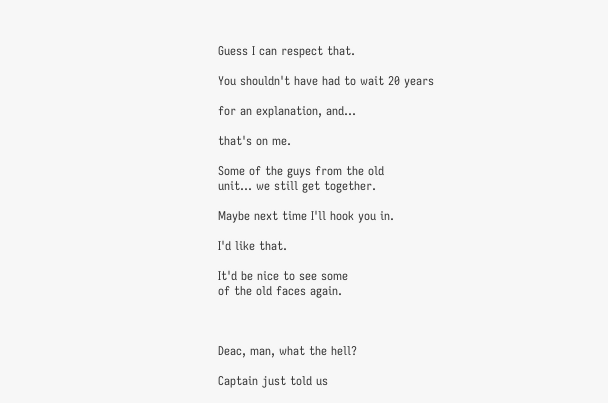Guess I can respect that.

You shouldn't have had to wait 20 years

for an explanation, and...

that's on me.

Some of the guys from the old
unit... we still get together.

Maybe next time I'll hook you in.

I'd like that.

It'd be nice to see some
of the old faces again.



Deac, man, what the hell?

Captain just told us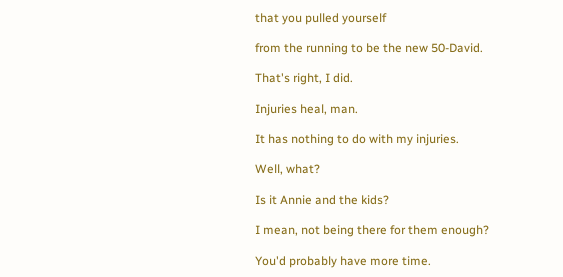that you pulled yourself

from the running to be the new 50-David.

That's right, I did.

Injuries heal, man.

It has nothing to do with my injuries.

Well, what?

Is it Annie and the kids?

I mean, not being there for them enough?

You'd probably have more time.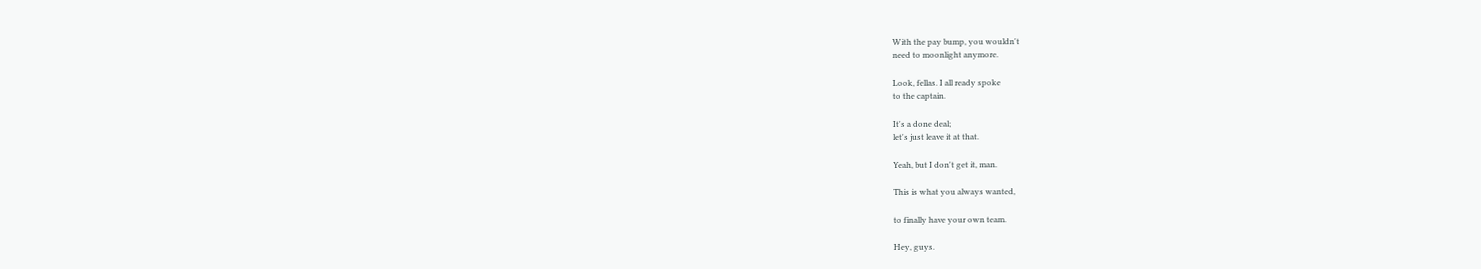With the pay bump, you wouldn't
need to moonlight anymore.

Look, fellas. I all ready spoke
to the captain.

It's a done deal;
let's just leave it at that.

Yeah, but I don't get it, man.

This is what you always wanted,

to finally have your own team.

Hey, guys.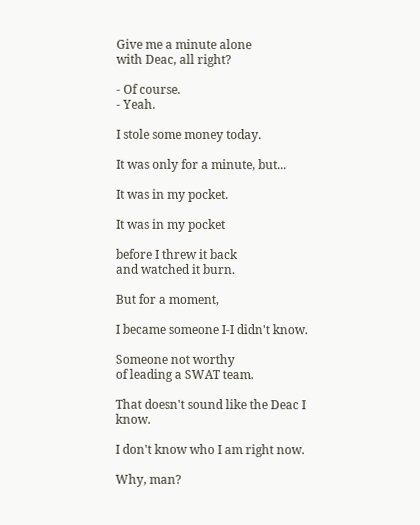Give me a minute alone
with Deac, all right?

- Of course.
- Yeah.

I stole some money today.

It was only for a minute, but...

It was in my pocket.

It was in my pocket

before I threw it back
and watched it burn.

But for a moment,

I became someone I-I didn't know.

Someone not worthy
of leading a SWAT team.

That doesn't sound like the Deac I know.

I don't know who I am right now.

Why, man?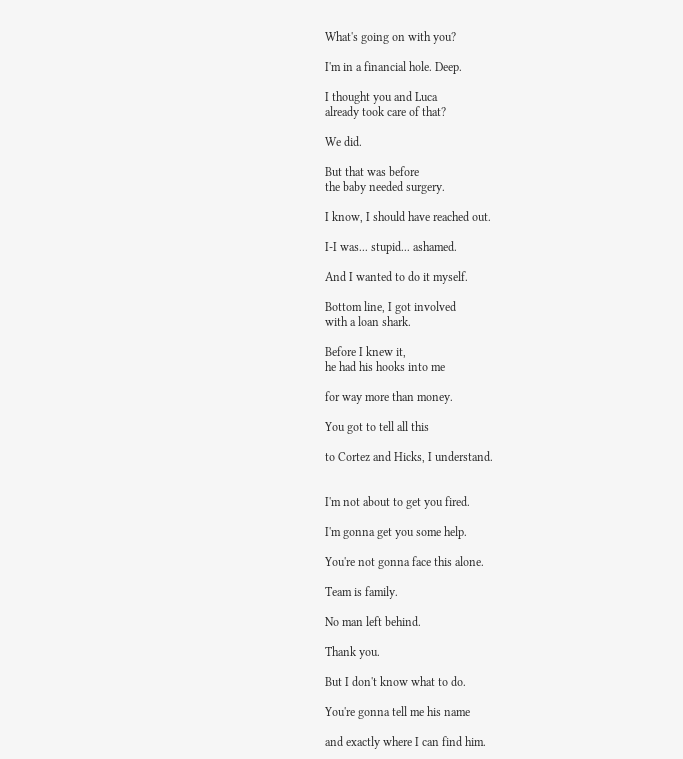What's going on with you?

I'm in a financial hole. Deep.

I thought you and Luca
already took care of that?

We did.

But that was before
the baby needed surgery.

I know, I should have reached out.

I-I was... stupid... ashamed.

And I wanted to do it myself.

Bottom line, I got involved
with a loan shark.

Before I knew it,
he had his hooks into me

for way more than money.

You got to tell all this

to Cortez and Hicks, I understand.


I'm not about to get you fired.

I'm gonna get you some help.

You're not gonna face this alone.

Team is family.

No man left behind.

Thank you.

But I don't know what to do.

You're gonna tell me his name

and exactly where I can find him.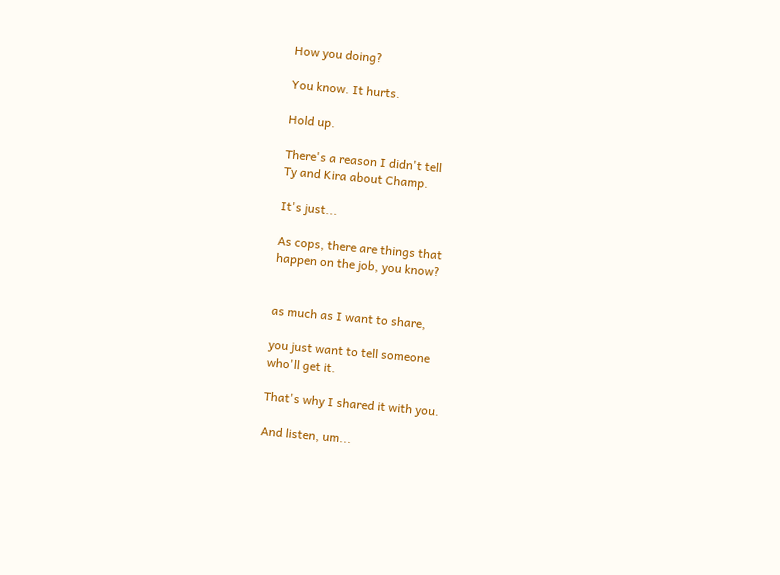How you doing?

You know. It hurts.

Hold up.

There's a reason I didn't tell
Ty and Kira about Champ.

It's just...

As cops, there are things that
happen on the job, you know?


as much as I want to share,

you just want to tell someone
who'll get it.

That's why I shared it with you.

And listen, um...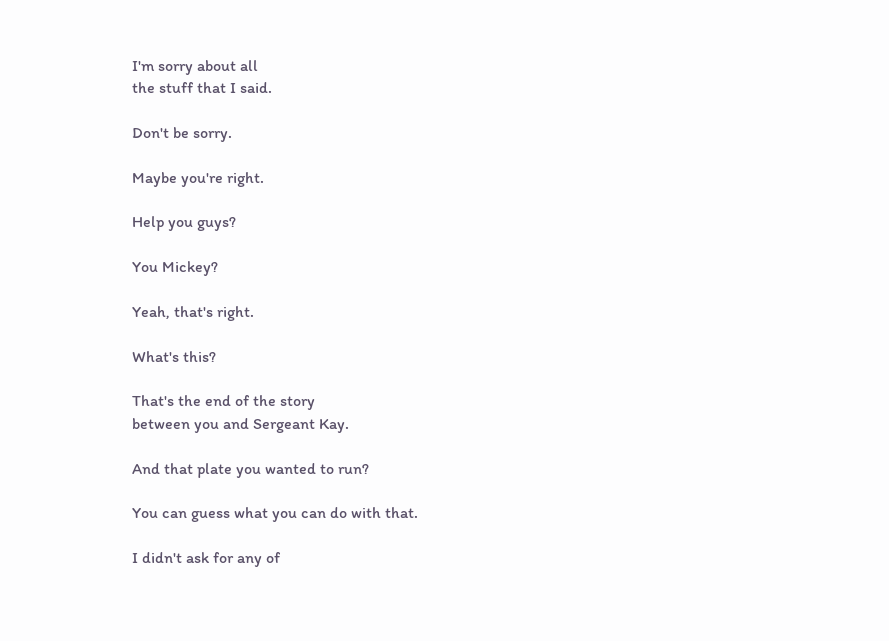I'm sorry about all
the stuff that I said.

Don't be sorry.

Maybe you're right.

Help you guys?

You Mickey?

Yeah, that's right.

What's this?

That's the end of the story
between you and Sergeant Kay.

And that plate you wanted to run?

You can guess what you can do with that.

I didn't ask for any of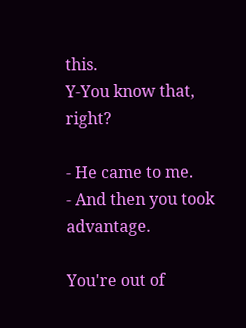this.
Y-You know that, right?

- He came to me.
- And then you took advantage.

You're out of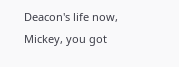Deacon's life now,
Mickey, you got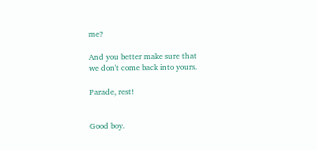me?

And you better make sure that
we don't come back into yours.

Parade, rest!


Good boy.